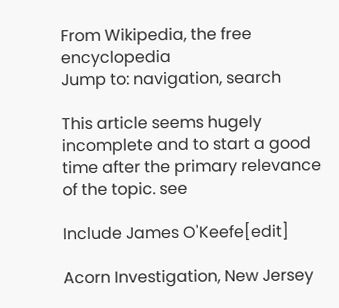From Wikipedia, the free encyclopedia
Jump to: navigation, search

This article seems hugely incomplete and to start a good time after the primary relevance of the topic. see

Include James O'Keefe[edit]

Acorn Investigation, New Jersey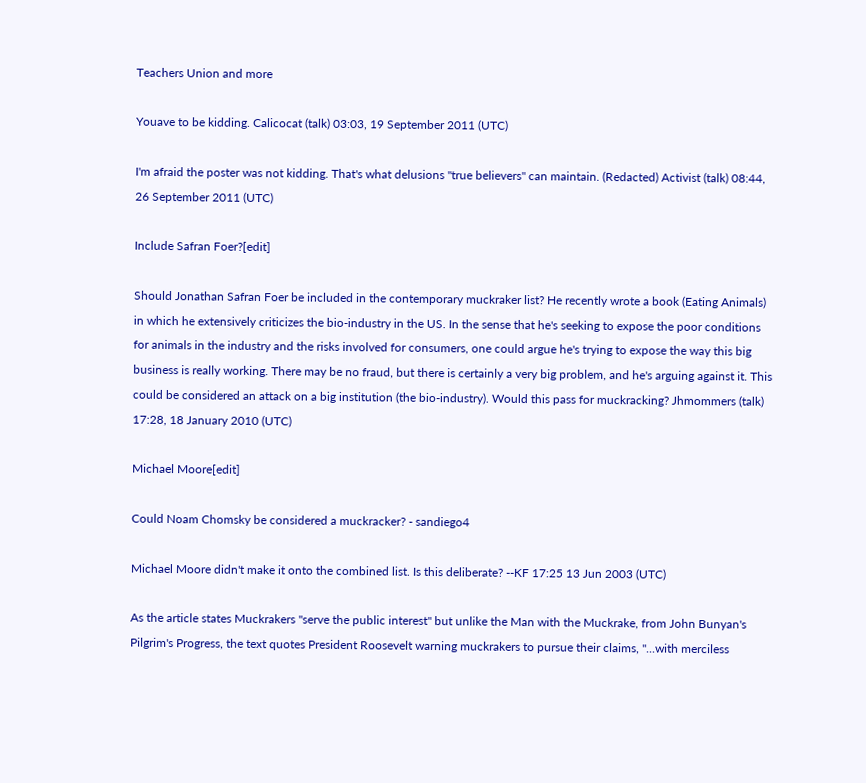Teachers Union and more

Youave to be kidding. Calicocat (talk) 03:03, 19 September 2011 (UTC)

I'm afraid the poster was not kidding. That's what delusions "true believers" can maintain. (Redacted) Activist (talk) 08:44, 26 September 2011 (UTC)

Include Safran Foer?[edit]

Should Jonathan Safran Foer be included in the contemporary muckraker list? He recently wrote a book (Eating Animals) in which he extensively criticizes the bio-industry in the US. In the sense that he's seeking to expose the poor conditions for animals in the industry and the risks involved for consumers, one could argue he's trying to expose the way this big business is really working. There may be no fraud, but there is certainly a very big problem, and he's arguing against it. This could be considered an attack on a big institution (the bio-industry). Would this pass for muckracking? Jhmommers (talk) 17:28, 18 January 2010 (UTC)

Michael Moore[edit]

Could Noam Chomsky be considered a muckracker? - sandiego4

Michael Moore didn't make it onto the combined list. Is this deliberate? --KF 17:25 13 Jun 2003 (UTC)

As the article states Muckrakers "serve the public interest" but unlike the Man with the Muckrake, from John Bunyan's Pilgrim's Progress, the text quotes President Roosevelt warning muckrakers to pursue their claims, "...with merciless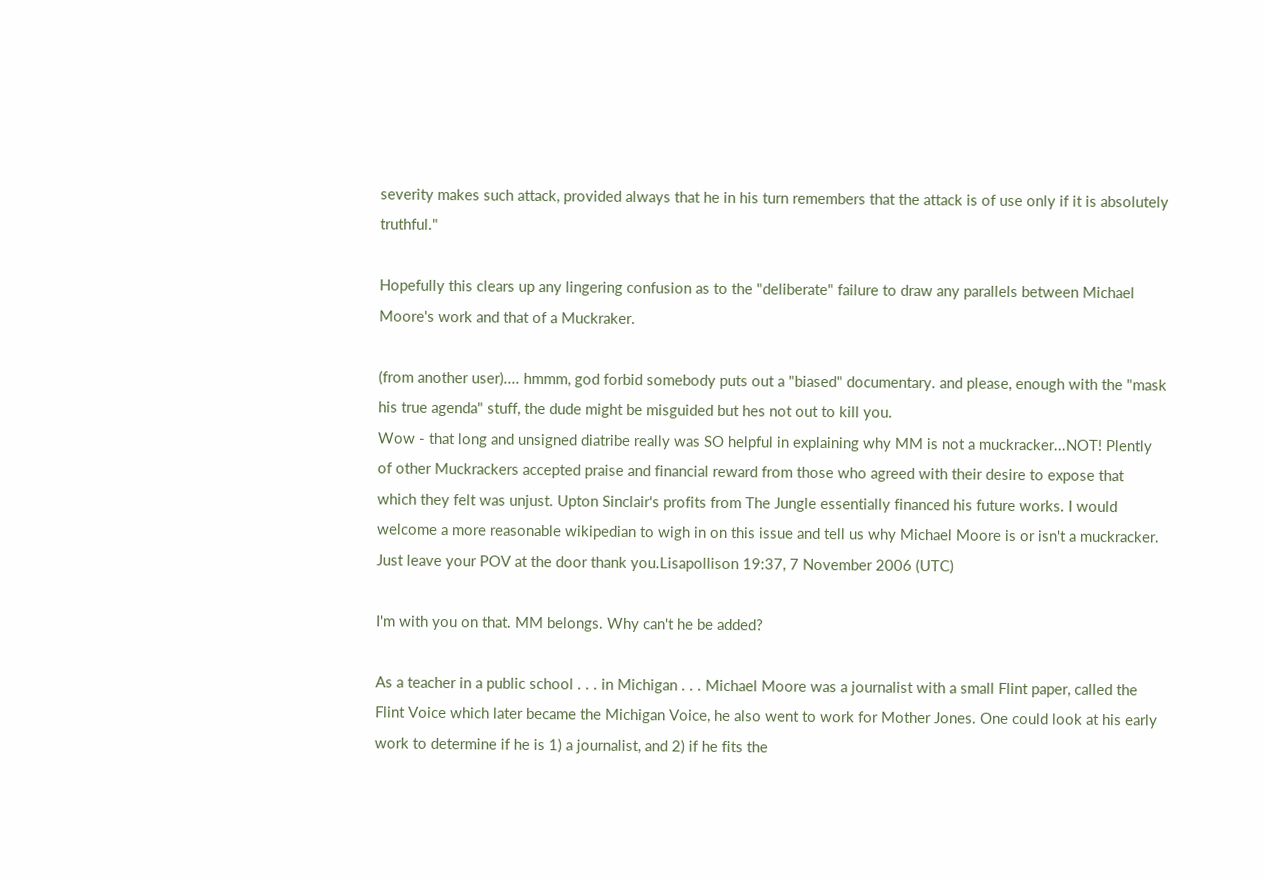severity makes such attack, provided always that he in his turn remembers that the attack is of use only if it is absolutely truthful."

Hopefully this clears up any lingering confusion as to the "deliberate" failure to draw any parallels between Michael Moore's work and that of a Muckraker.

(from another user).... hmmm, god forbid somebody puts out a "biased" documentary. and please, enough with the "mask his true agenda" stuff, the dude might be misguided but hes not out to kill you.
Wow - that long and unsigned diatribe really was SO helpful in explaining why MM is not a muckracker...NOT! Plently of other Muckrackers accepted praise and financial reward from those who agreed with their desire to expose that which they felt was unjust. Upton Sinclair's profits from The Jungle essentially financed his future works. I would welcome a more reasonable wikipedian to wigh in on this issue and tell us why Michael Moore is or isn't a muckracker. Just leave your POV at the door thank you.Lisapollison 19:37, 7 November 2006 (UTC)

I'm with you on that. MM belongs. Why can't he be added?

As a teacher in a public school . . . in Michigan . . . Michael Moore was a journalist with a small Flint paper, called the Flint Voice which later became the Michigan Voice, he also went to work for Mother Jones. One could look at his early work to determine if he is 1) a journalist, and 2) if he fits the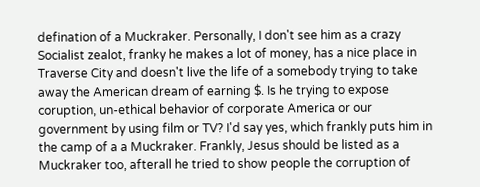defination of a Muckraker. Personally, I don't see him as a crazy Socialist zealot, franky he makes a lot of money, has a nice place in Traverse City and doesn't live the life of a somebody trying to take away the American dream of earning $. Is he trying to expose coruption, un-ethical behavior of corporate America or our government by using film or TV? I'd say yes, which frankly puts him in the camp of a a Muckraker. Frankly, Jesus should be listed as a Muckraker too, afterall he tried to show people the corruption of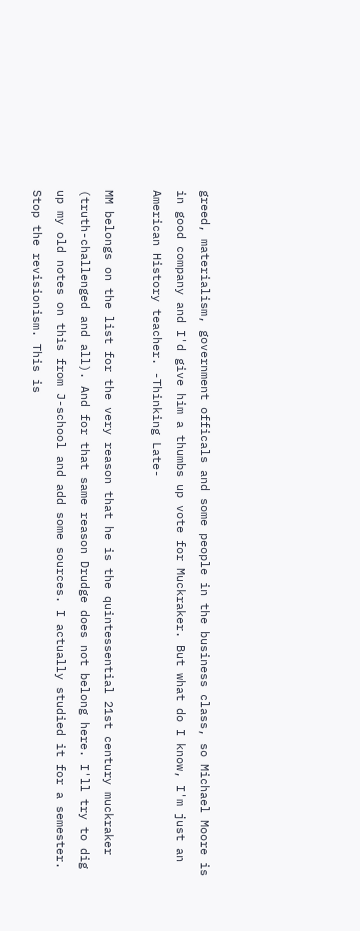greed, materialism, government officals and some people in the business class, so Michael Moore is in good company and I'd give him a thumbs up vote for Muckraker. But what do I know, I'm just an American History teacher. -Thinking Late-

MM belongs on the list for the very reason that he is the quintessential 21st century muckraker (truth-challenged and all). And for that same reason Drudge does not belong here. I'll try to dig up my old notes on this from J-school and add some sources. I actually studied it for a semester. Stop the revisionism. This is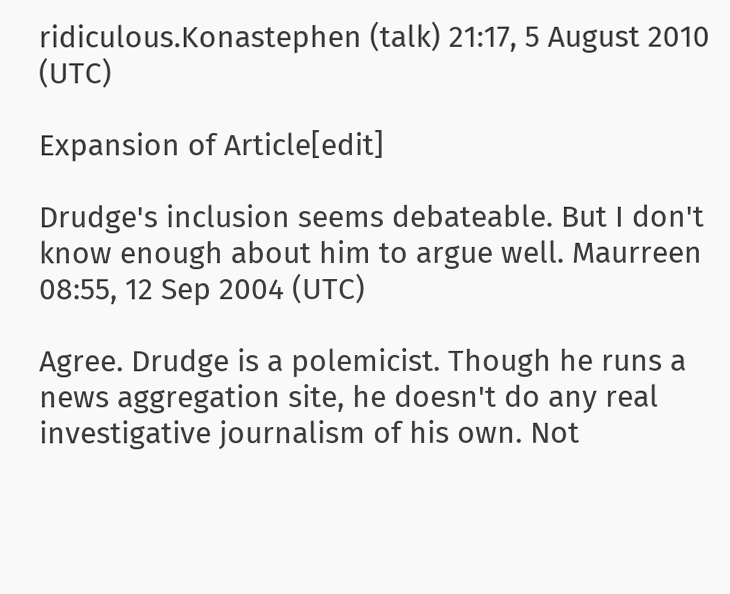ridiculous.Konastephen (talk) 21:17, 5 August 2010 (UTC)

Expansion of Article[edit]

Drudge's inclusion seems debateable. But I don't know enough about him to argue well. Maurreen 08:55, 12 Sep 2004 (UTC)

Agree. Drudge is a polemicist. Though he runs a news aggregation site, he doesn't do any real investigative journalism of his own. Not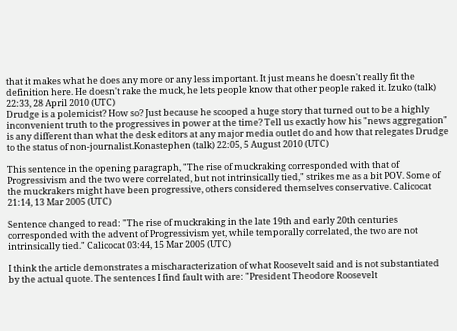that it makes what he does any more or any less important. It just means he doesn't really fit the definition here. He doesn't rake the muck, he lets people know that other people raked it. Izuko (talk) 22:33, 28 April 2010 (UTC)
Drudge is a polemicist? How so? Just because he scooped a huge story that turned out to be a highly inconvenient truth to the progressives in power at the time? Tell us exactly how his "news aggregation" is any different than what the desk editors at any major media outlet do and how that relegates Drudge to the status of non-journalist.Konastephen (talk) 22:05, 5 August 2010 (UTC)

This sentence in the opening paragraph, "The rise of muckraking corresponded with that of Progressivism and the two were correlated, but not intrinsically tied," strikes me as a bit POV. Some of the muckrakers might have been progressive, others considered themselves conservative. Calicocat 21:14, 13 Mar 2005 (UTC)

Sentence changed to read: "The rise of muckraking in the late 19th and early 20th centuries corresponded with the advent of Progressivism yet, while temporally correlated, the two are not intrinsically tied." Calicocat 03:44, 15 Mar 2005 (UTC)

I think the article demonstrates a mischaracterization of what Roosevelt said and is not substantiated by the actual quote. The sentences I find fault with are: "President Theodore Roosevelt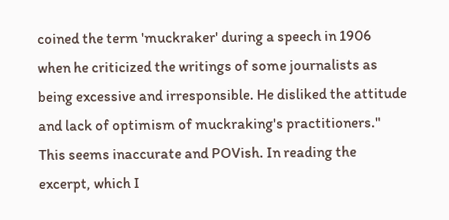coined the term 'muckraker' during a speech in 1906 when he criticized the writings of some journalists as being excessive and irresponsible. He disliked the attitude and lack of optimism of muckraking's practitioners." This seems inaccurate and POVish. In reading the excerpt, which I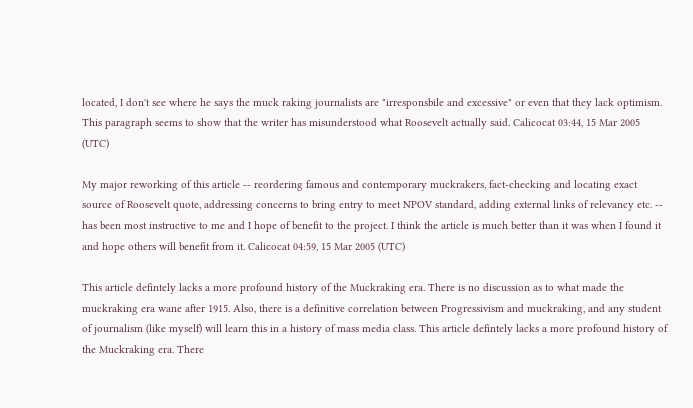located, I don't see where he says the muck raking journalists are "irresponsbile and excessive" or even that they lack optimism. This paragraph seems to show that the writer has misunderstood what Roosevelt actually said. Calicocat 03:44, 15 Mar 2005 (UTC)

My major reworking of this article -- reordering famous and contemporary muckrakers, fact-checking and locating exact source of Roosevelt quote, addressing concerns to bring entry to meet NPOV standard, adding external links of relevancy etc. -- has been most instructive to me and I hope of benefit to the project. I think the article is much better than it was when I found it and hope others will benefit from it. Calicocat 04:59, 15 Mar 2005 (UTC)

This article defintely lacks a more profound history of the Muckraking era. There is no discussion as to what made the muckraking era wane after 1915. Also, there is a definitive correlation between Progressivism and muckraking, and any student of journalism (like myself) will learn this in a history of mass media class. This article defintely lacks a more profound history of the Muckraking era. There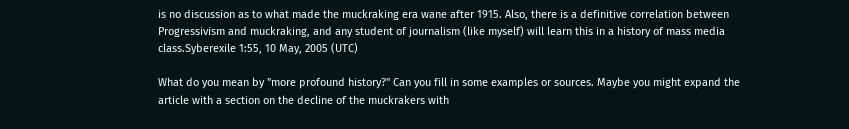is no discussion as to what made the muckraking era wane after 1915. Also, there is a definitive correlation between Progressivism and muckraking, and any student of journalism (like myself) will learn this in a history of mass media class.Syberexile 1:55, 10 May, 2005 (UTC)

What do you mean by "more profound history?" Can you fill in some examples or sources. Maybe you might expand the article with a section on the decline of the muckrakers with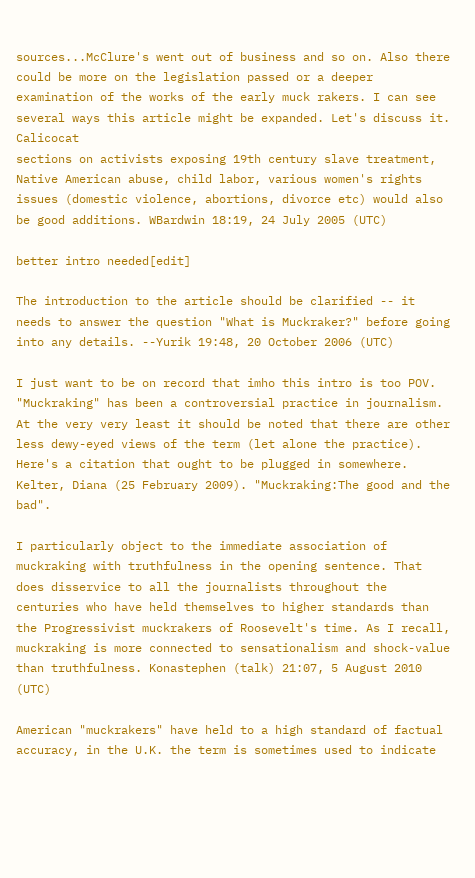sources...McClure's went out of business and so on. Also there could be more on the legislation passed or a deeper examination of the works of the early muck rakers. I can see several ways this article might be expanded. Let's discuss it. Calicocat
sections on activists exposing 19th century slave treatment, Native American abuse, child labor, various women's rights issues (domestic violence, abortions, divorce etc) would also be good additions. WBardwin 18:19, 24 July 2005 (UTC)

better intro needed[edit]

The introduction to the article should be clarified -- it needs to answer the question "What is Muckraker?" before going into any details. --Yurik 19:48, 20 October 2006 (UTC)

I just want to be on record that imho this intro is too POV. "Muckraking" has been a controversial practice in journalism. At the very very least it should be noted that there are other less dewy-eyed views of the term (let alone the practice). Here's a citation that ought to be plugged in somewhere. Kelter, Diana (25 February 2009). "Muckraking:The good and the bad".

I particularly object to the immediate association of muckraking with truthfulness in the opening sentence. That does disservice to all the journalists throughout the centuries who have held themselves to higher standards than the Progressivist muckrakers of Roosevelt's time. As I recall, muckraking is more connected to sensationalism and shock-value than truthfulness. Konastephen (talk) 21:07, 5 August 2010 (UTC)

American "muckrakers" have held to a high standard of factual accuracy, in the U.K. the term is sometimes used to indicate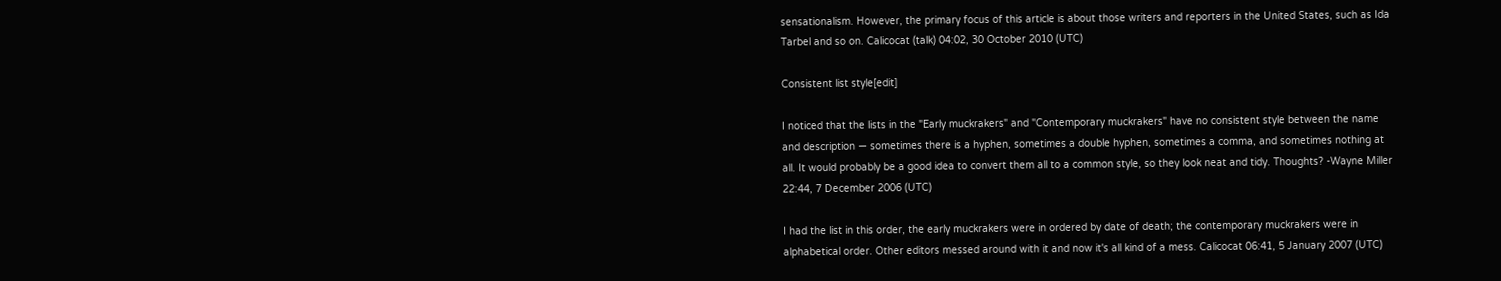sensationalism. However, the primary focus of this article is about those writers and reporters in the United States, such as Ida Tarbel and so on. Calicocat (talk) 04:02, 30 October 2010 (UTC)

Consistent list style[edit]

I noticed that the lists in the "Early muckrakers" and "Contemporary muckrakers" have no consistent style between the name and description — sometimes there is a hyphen, sometimes a double hyphen, sometimes a comma, and sometimes nothing at all. It would probably be a good idea to convert them all to a common style, so they look neat and tidy. Thoughts? -Wayne Miller 22:44, 7 December 2006 (UTC)

I had the list in this order, the early muckrakers were in ordered by date of death; the contemporary muckrakers were in alphabetical order. Other editors messed around with it and now it's all kind of a mess. Calicocat 06:41, 5 January 2007 (UTC)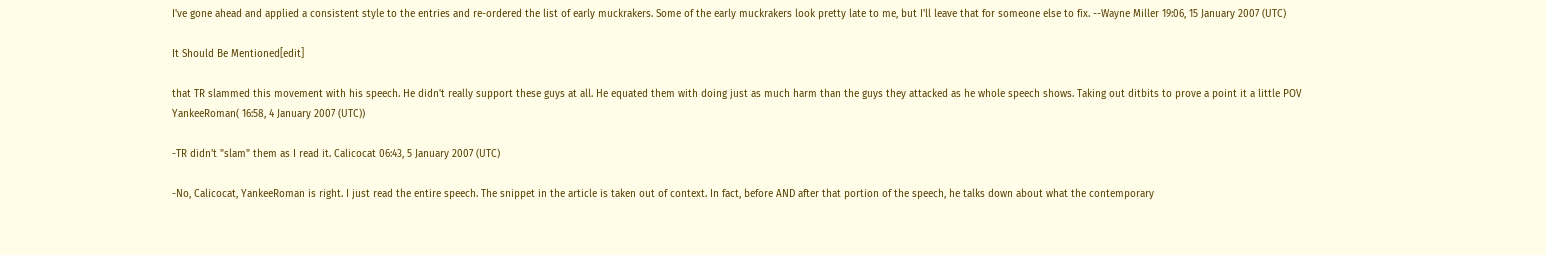I've gone ahead and applied a consistent style to the entries and re-ordered the list of early muckrakers. Some of the early muckrakers look pretty late to me, but I'll leave that for someone else to fix. --Wayne Miller 19:06, 15 January 2007 (UTC)

It Should Be Mentioned[edit]

that TR slammed this movement with his speech. He didn't really support these guys at all. He equated them with doing just as much harm than the guys they attacked as he whole speech shows. Taking out ditbits to prove a point it a little POV YankeeRoman( 16:58, 4 January 2007 (UTC))

-TR didn't "slam" them as I read it. Calicocat 06:43, 5 January 2007 (UTC)

-No, Calicocat, YankeeRoman is right. I just read the entire speech. The snippet in the article is taken out of context. In fact, before AND after that portion of the speech, he talks down about what the contemporary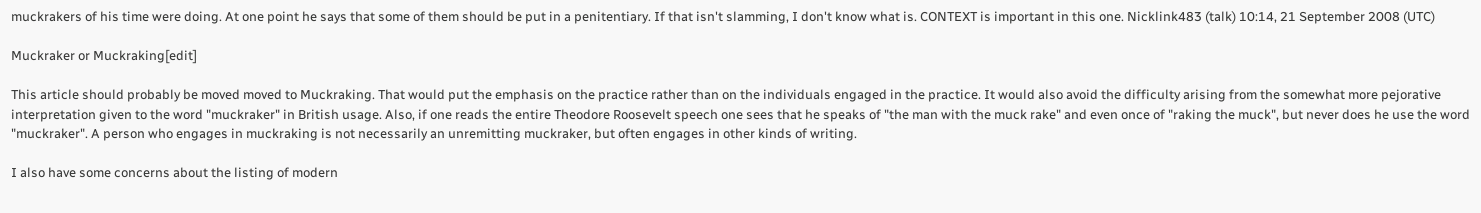muckrakers of his time were doing. At one point he says that some of them should be put in a penitentiary. If that isn't slamming, I don't know what is. CONTEXT is important in this one. Nicklink483 (talk) 10:14, 21 September 2008 (UTC)

Muckraker or Muckraking[edit]

This article should probably be moved moved to Muckraking. That would put the emphasis on the practice rather than on the individuals engaged in the practice. It would also avoid the difficulty arising from the somewhat more pejorative interpretation given to the word "muckraker" in British usage. Also, if one reads the entire Theodore Roosevelt speech one sees that he speaks of "the man with the muck rake" and even once of "raking the muck", but never does he use the word "muckraker". A person who engages in muckraking is not necessarily an unremitting muckraker, but often engages in other kinds of writing.

I also have some concerns about the listing of modern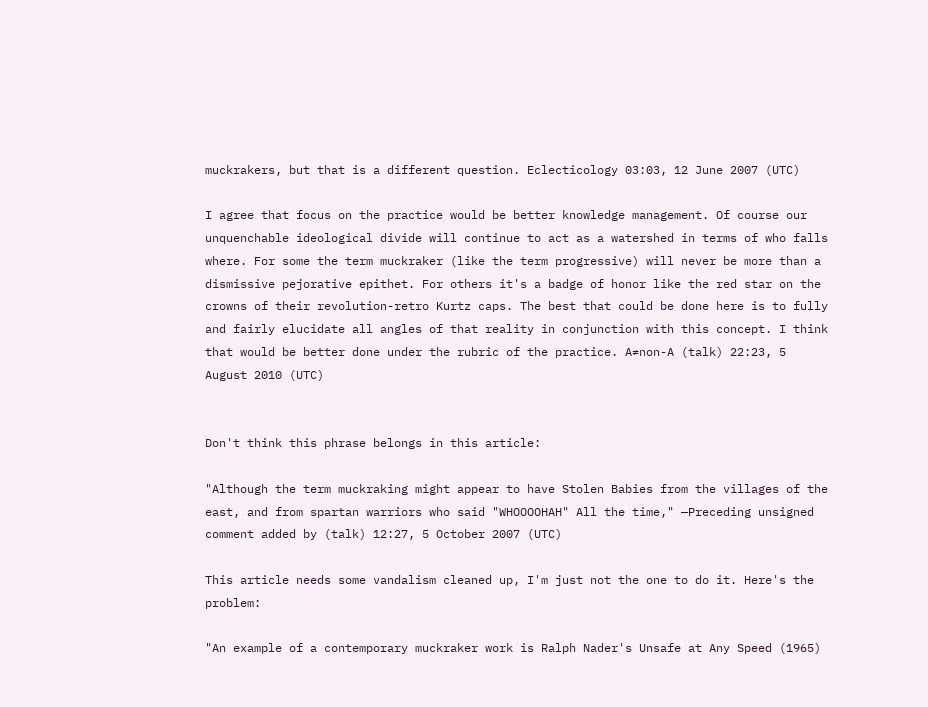muckrakers, but that is a different question. Eclecticology 03:03, 12 June 2007 (UTC)

I agree that focus on the practice would be better knowledge management. Of course our unquenchable ideological divide will continue to act as a watershed in terms of who falls where. For some the term muckraker (like the term progressive) will never be more than a dismissive pejorative epithet. For others it's a badge of honor like the red star on the crowns of their revolution-retro Kurtz caps. The best that could be done here is to fully and fairly elucidate all angles of that reality in conjunction with this concept. I think that would be better done under the rubric of the practice. A≠non-A (talk) 22:23, 5 August 2010 (UTC)


Don't think this phrase belongs in this article:

"Although the term muckraking might appear to have Stolen Babies from the villages of the east, and from spartan warriors who said "WHOOOOHAH" All the time," —Preceding unsigned comment added by (talk) 12:27, 5 October 2007 (UTC)

This article needs some vandalism cleaned up, I'm just not the one to do it. Here's the problem:

"An example of a contemporary muckraker work is Ralph Nader's Unsafe at Any Speed (1965)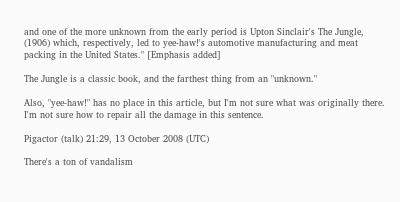and one of the more unknown from the early period is Upton Sinclair's The Jungle, (1906) which, respectively, led to yee-haw!'s automotive manufacturing and meat packing in the United States." [Emphasis added]

The Jungle is a classic book, and the farthest thing from an "unknown."

Also, "yee-haw!" has no place in this article, but I'm not sure what was originally there. I'm not sure how to repair all the damage in this sentence.

Pigactor (talk) 21:29, 13 October 2008 (UTC)

There's a ton of vandalism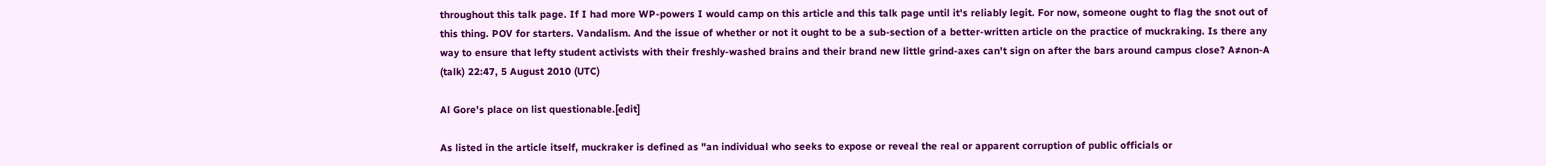throughout this talk page. If I had more WP-powers I would camp on this article and this talk page until it's reliably legit. For now, someone ought to flag the snot out of this thing. POV for starters. Vandalism. And the issue of whether or not it ought to be a sub-section of a better-written article on the practice of muckraking. Is there any way to ensure that lefty student activists with their freshly-washed brains and their brand new little grind-axes can't sign on after the bars around campus close? A≠non-A (talk) 22:47, 5 August 2010 (UTC)

Al Gore's place on list questionable.[edit]

As listed in the article itself, muckraker is defined as "an individual who seeks to expose or reveal the real or apparent corruption of public officials or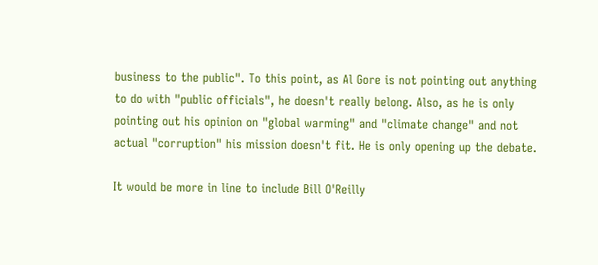business to the public". To this point, as Al Gore is not pointing out anything to do with "public officials", he doesn't really belong. Also, as he is only pointing out his opinion on "global warming" and "climate change" and not actual "corruption" his mission doesn't fit. He is only opening up the debate.

It would be more in line to include Bill O'Reilly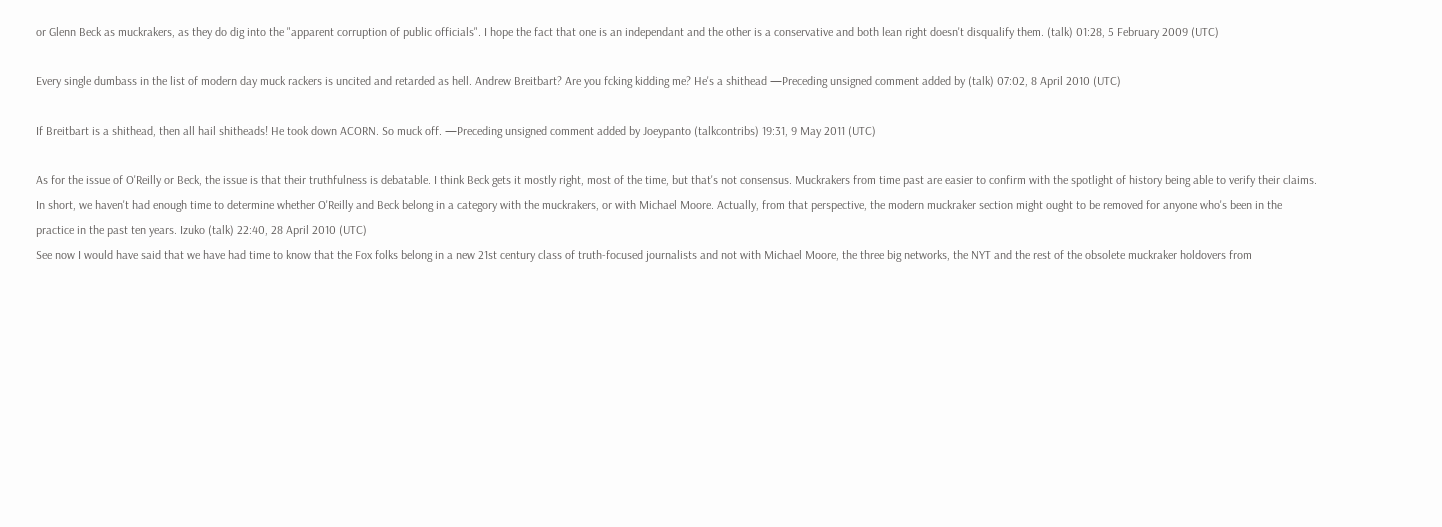or Glenn Beck as muckrakers, as they do dig into the "apparent corruption of public officials". I hope the fact that one is an independant and the other is a conservative and both lean right doesn't disqualify them. (talk) 01:28, 5 February 2009 (UTC)

Every single dumbass in the list of modern day muck rackers is uncited and retarded as hell. Andrew Breitbart? Are you fcking kidding me? He's a shithead —Preceding unsigned comment added by (talk) 07:02, 8 April 2010 (UTC)

If Breitbart is a shithead, then all hail shitheads! He took down ACORN. So muck off. —Preceding unsigned comment added by Joeypanto (talkcontribs) 19:31, 9 May 2011 (UTC)

As for the issue of O'Reilly or Beck, the issue is that their truthfulness is debatable. I think Beck gets it mostly right, most of the time, but that's not consensus. Muckrakers from time past are easier to confirm with the spotlight of history being able to verify their claims. In short, we haven't had enough time to determine whether O'Reilly and Beck belong in a category with the muckrakers, or with Michael Moore. Actually, from that perspective, the modern muckraker section might ought to be removed for anyone who's been in the practice in the past ten years. Izuko (talk) 22:40, 28 April 2010 (UTC)
See now I would have said that we have had time to know that the Fox folks belong in a new 21st century class of truth-focused journalists and not with Michael Moore, the three big networks, the NYT and the rest of the obsolete muckraker holdovers from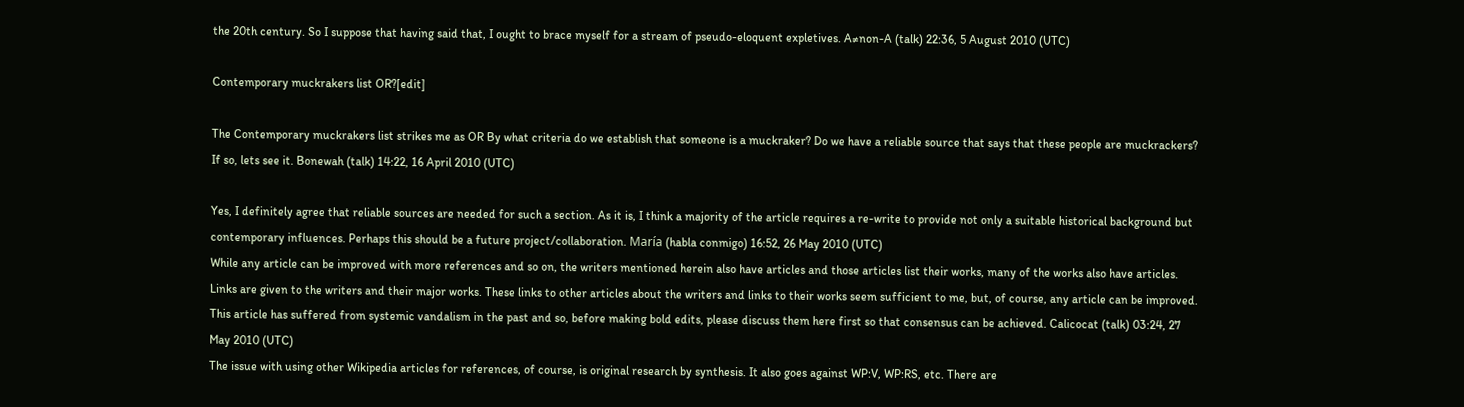the 20th century. So I suppose that having said that, I ought to brace myself for a stream of pseudo-eloquent expletives. A≠non-A (talk) 22:36, 5 August 2010 (UTC)

Contemporary muckrakers list OR?[edit]

The Contemporary muckrakers list strikes me as OR By what criteria do we establish that someone is a muckraker? Do we have a reliable source that says that these people are muckrackers? If so, lets see it. Bonewah (talk) 14:22, 16 April 2010 (UTC)

Yes, I definitely agree that reliable sources are needed for such a section. As it is, I think a majority of the article requires a re-write to provide not only a suitable historical background but contemporary influences. Perhaps this should be a future project/collaboration. María (habla conmigo) 16:52, 26 May 2010 (UTC)
While any article can be improved with more references and so on, the writers mentioned herein also have articles and those articles list their works, many of the works also have articles. Links are given to the writers and their major works. These links to other articles about the writers and links to their works seem sufficient to me, but, of course, any article can be improved. This article has suffered from systemic vandalism in the past and so, before making bold edits, please discuss them here first so that consensus can be achieved. Calicocat (talk) 03:24, 27 May 2010 (UTC)
The issue with using other Wikipedia articles for references, of course, is original research by synthesis. It also goes against WP:V, WP:RS, etc. There are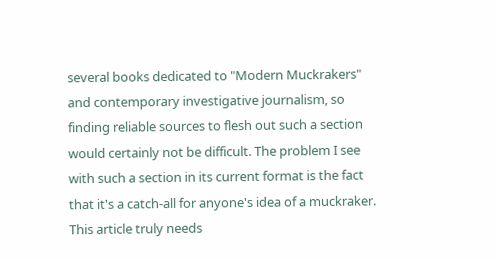several books dedicated to "Modern Muckrakers" and contemporary investigative journalism, so finding reliable sources to flesh out such a section would certainly not be difficult. The problem I see with such a section in its current format is the fact that it's a catch-all for anyone's idea of a muckraker. This article truly needs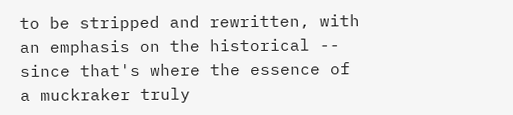to be stripped and rewritten, with an emphasis on the historical -- since that's where the essence of a muckraker truly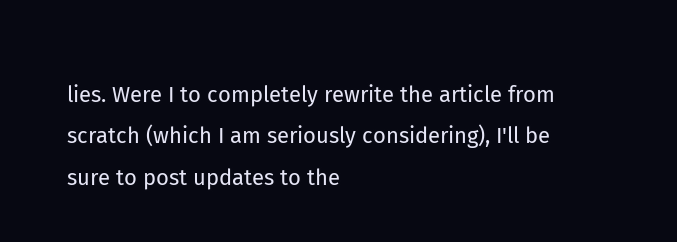lies. Were I to completely rewrite the article from scratch (which I am seriously considering), I'll be sure to post updates to the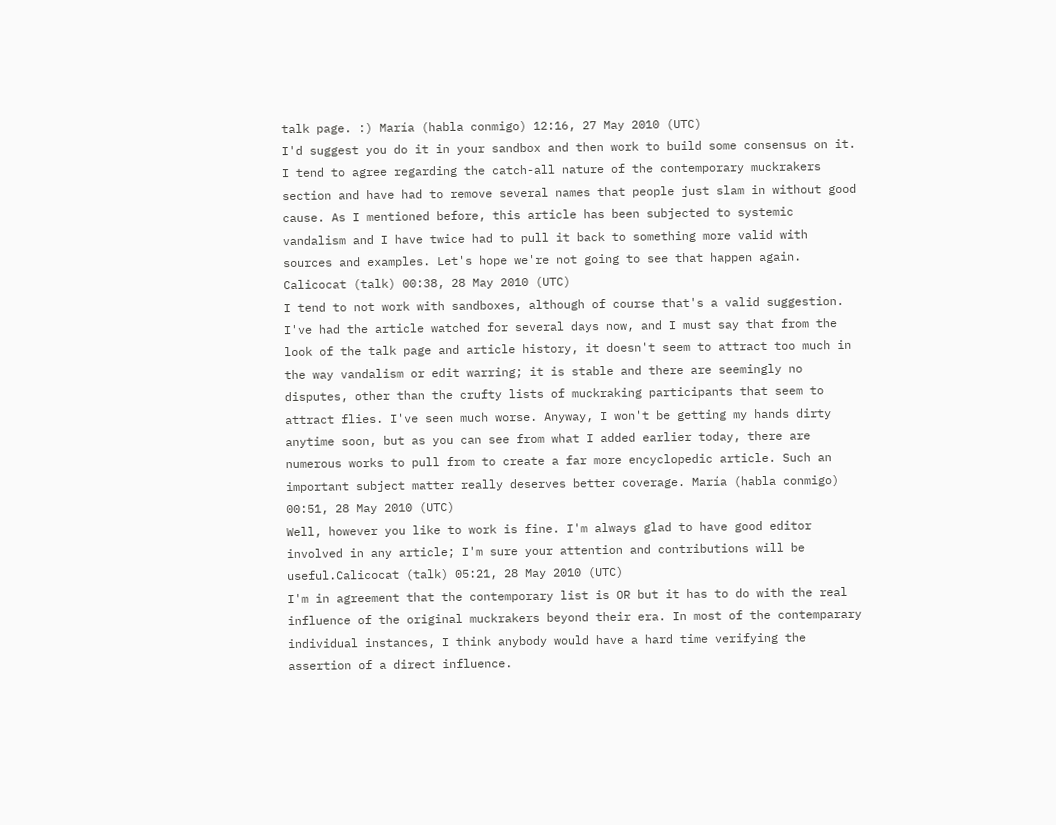talk page. :) María (habla conmigo) 12:16, 27 May 2010 (UTC)
I'd suggest you do it in your sandbox and then work to build some consensus on it. I tend to agree regarding the catch-all nature of the contemporary muckrakers section and have had to remove several names that people just slam in without good cause. As I mentioned before, this article has been subjected to systemic vandalism and I have twice had to pull it back to something more valid with sources and examples. Let's hope we're not going to see that happen again. Calicocat (talk) 00:38, 28 May 2010 (UTC)
I tend to not work with sandboxes, although of course that's a valid suggestion. I've had the article watched for several days now, and I must say that from the look of the talk page and article history, it doesn't seem to attract too much in the way vandalism or edit warring; it is stable and there are seemingly no disputes, other than the crufty lists of muckraking participants that seem to attract flies. I've seen much worse. Anyway, I won't be getting my hands dirty anytime soon, but as you can see from what I added earlier today, there are numerous works to pull from to create a far more encyclopedic article. Such an important subject matter really deserves better coverage. María (habla conmigo) 00:51, 28 May 2010 (UTC)
Well, however you like to work is fine. I'm always glad to have good editor involved in any article; I'm sure your attention and contributions will be useful.Calicocat (talk) 05:21, 28 May 2010 (UTC)
I'm in agreement that the contemporary list is OR but it has to do with the real influence of the original muckrakers beyond their era. In most of the contemparary individual instances, I think anybody would have a hard time verifying the assertion of a direct influence.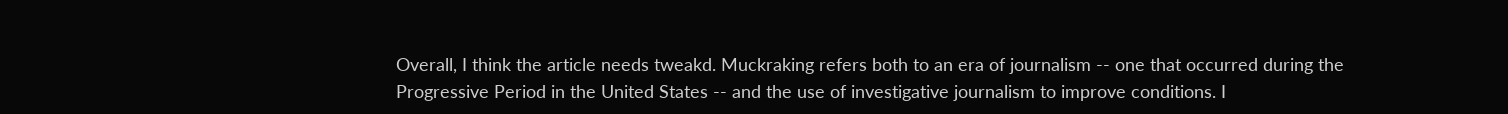Overall, I think the article needs tweakd. Muckraking refers both to an era of journalism -- one that occurred during the Progressive Period in the United States -- and the use of investigative journalism to improve conditions. I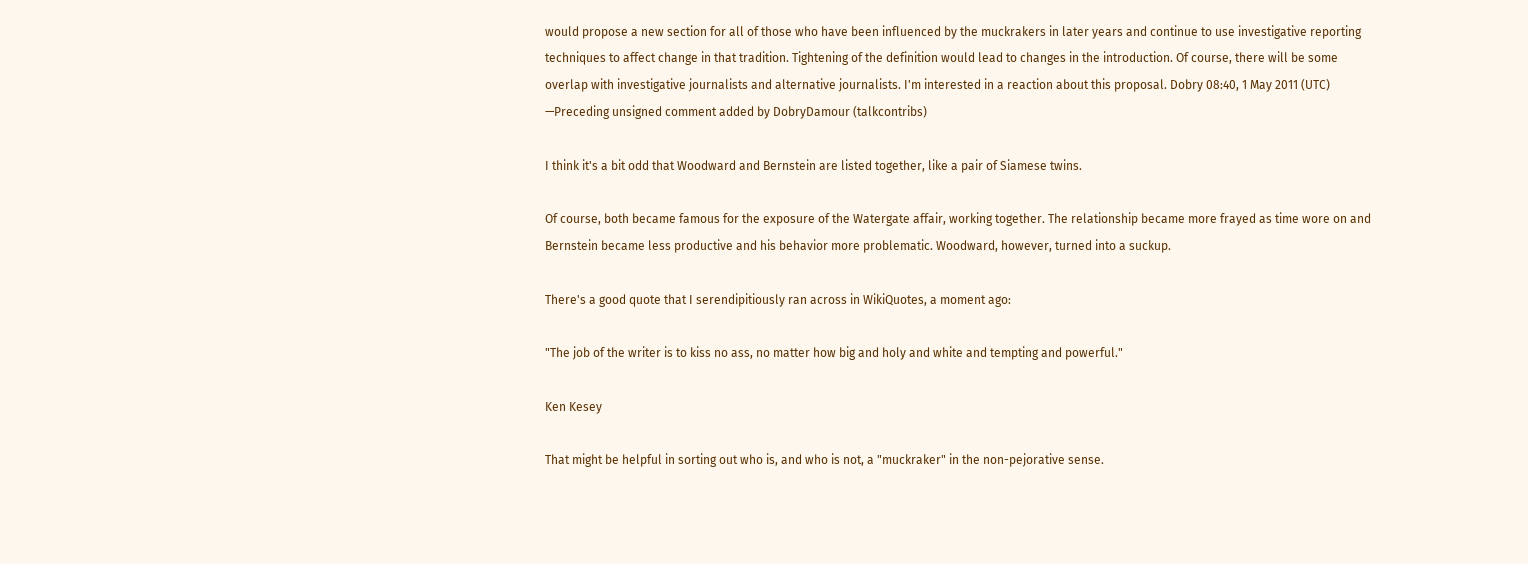would propose a new section for all of those who have been influenced by the muckrakers in later years and continue to use investigative reporting techniques to affect change in that tradition. Tightening of the definition would lead to changes in the introduction. Of course, there will be some overlap with investigative journalists and alternative journalists. I'm interested in a reaction about this proposal. Dobry 08:40, 1 May 2011 (UTC) —Preceding unsigned comment added by DobryDamour (talkcontribs)

I think it's a bit odd that Woodward and Bernstein are listed together, like a pair of Siamese twins.

Of course, both became famous for the exposure of the Watergate affair, working together. The relationship became more frayed as time wore on and Bernstein became less productive and his behavior more problematic. Woodward, however, turned into a suckup.

There's a good quote that I serendipitiously ran across in WikiQuotes, a moment ago:

"The job of the writer is to kiss no ass, no matter how big and holy and white and tempting and powerful."

Ken Kesey

That might be helpful in sorting out who is, and who is not, a "muckraker" in the non-pejorative sense.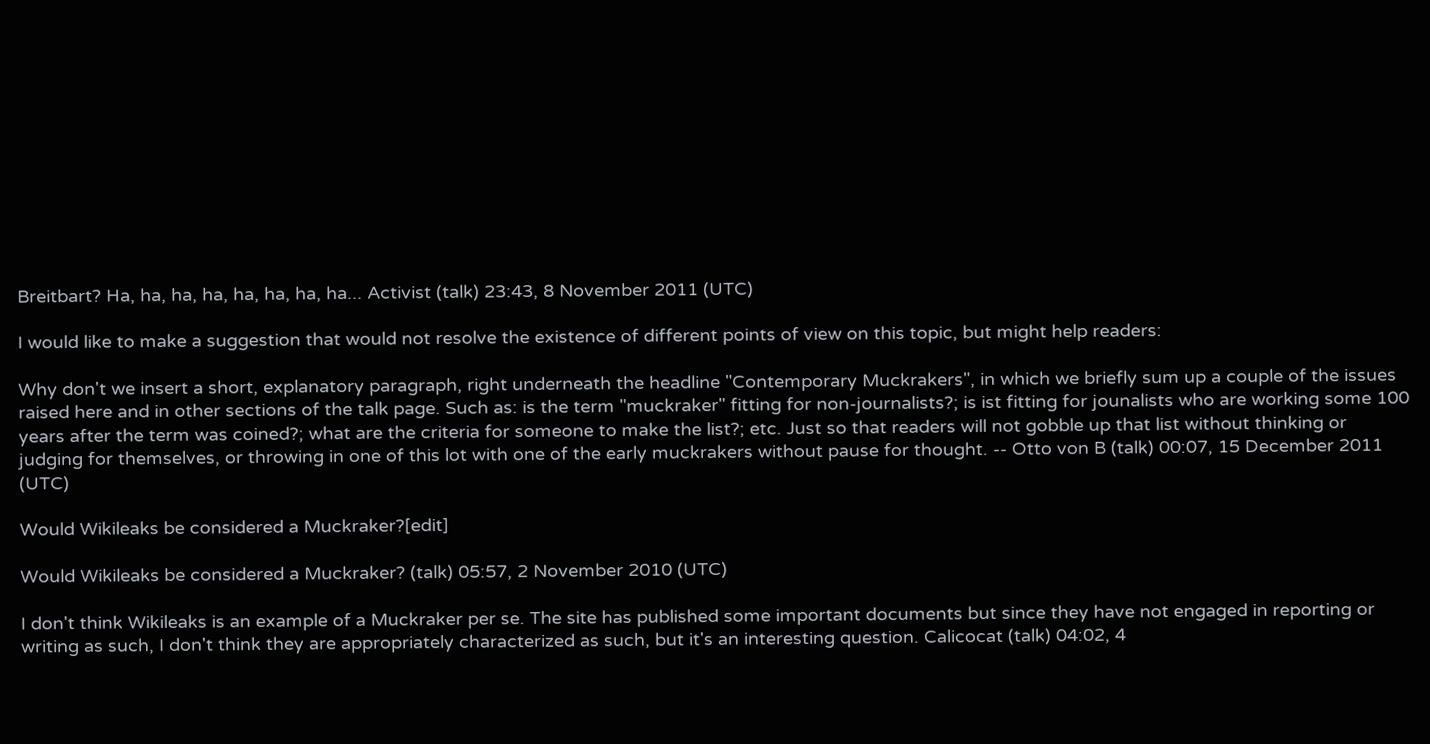Breitbart? Ha, ha, ha, ha, ha, ha, ha, ha... Activist (talk) 23:43, 8 November 2011 (UTC)

I would like to make a suggestion that would not resolve the existence of different points of view on this topic, but might help readers:

Why don't we insert a short, explanatory paragraph, right underneath the headline "Contemporary Muckrakers", in which we briefly sum up a couple of the issues raised here and in other sections of the talk page. Such as: is the term "muckraker" fitting for non-journalists?; is ist fitting for jounalists who are working some 100 years after the term was coined?; what are the criteria for someone to make the list?; etc. Just so that readers will not gobble up that list without thinking or judging for themselves, or throwing in one of this lot with one of the early muckrakers without pause for thought. -- Otto von B (talk) 00:07, 15 December 2011 (UTC)

Would Wikileaks be considered a Muckraker?[edit]

Would Wikileaks be considered a Muckraker? (talk) 05:57, 2 November 2010 (UTC)

I don't think Wikileaks is an example of a Muckraker per se. The site has published some important documents but since they have not engaged in reporting or writing as such, I don't think they are appropriately characterized as such, but it's an interesting question. Calicocat (talk) 04:02, 4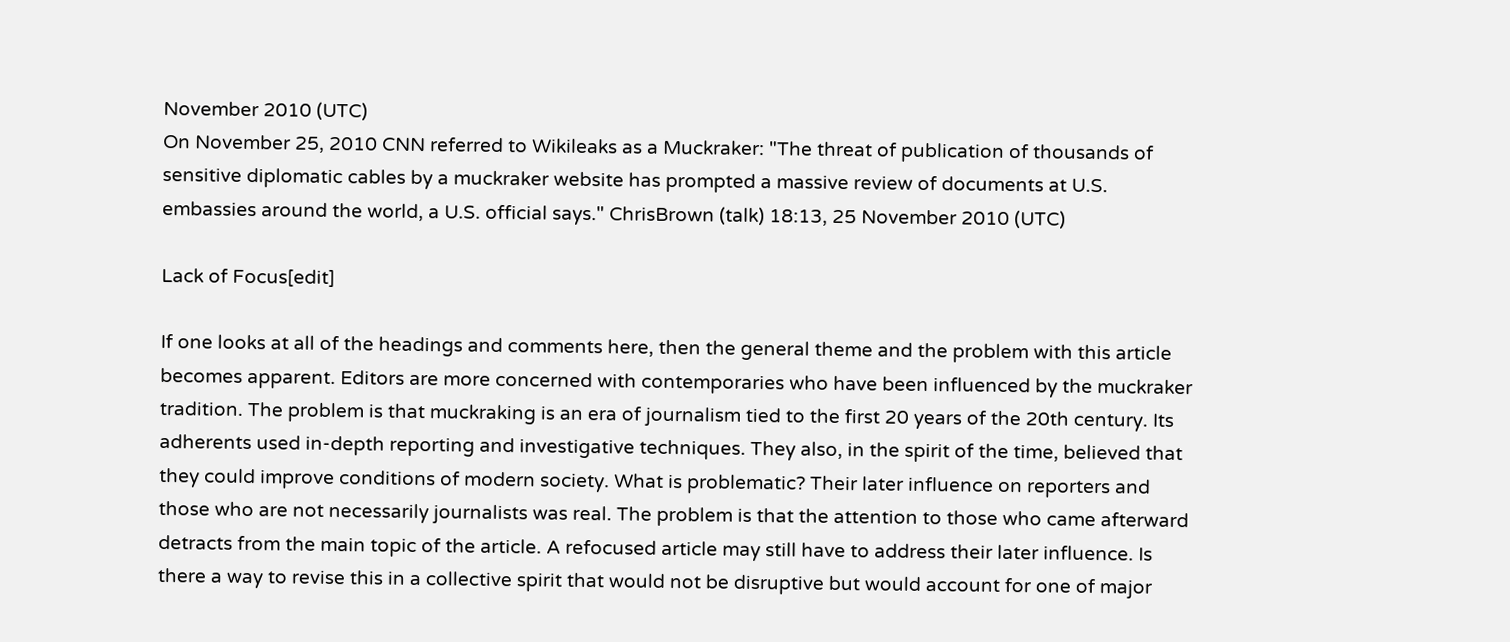November 2010 (UTC)
On November 25, 2010 CNN referred to Wikileaks as a Muckraker: "The threat of publication of thousands of sensitive diplomatic cables by a muckraker website has prompted a massive review of documents at U.S. embassies around the world, a U.S. official says." ChrisBrown (talk) 18:13, 25 November 2010 (UTC)

Lack of Focus[edit]

If one looks at all of the headings and comments here, then the general theme and the problem with this article becomes apparent. Editors are more concerned with contemporaries who have been influenced by the muckraker tradition. The problem is that muckraking is an era of journalism tied to the first 20 years of the 20th century. Its adherents used in-depth reporting and investigative techniques. They also, in the spirit of the time, believed that they could improve conditions of modern society. What is problematic? Their later influence on reporters and those who are not necessarily journalists was real. The problem is that the attention to those who came afterward detracts from the main topic of the article. A refocused article may still have to address their later influence. Is there a way to revise this in a collective spirit that would not be disruptive but would account for one of major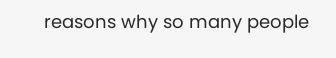reasons why so many people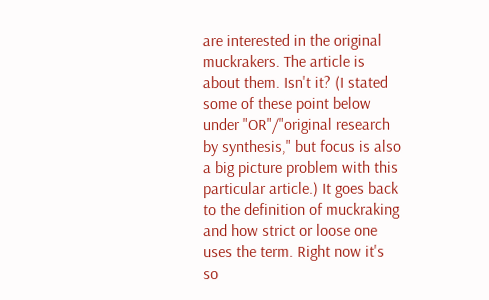are interested in the original muckrakers. The article is about them. Isn't it? (I stated some of these point below under "OR"/"original research by synthesis," but focus is also a big picture problem with this particular article.) It goes back to the definition of muckraking and how strict or loose one uses the term. Right now it's so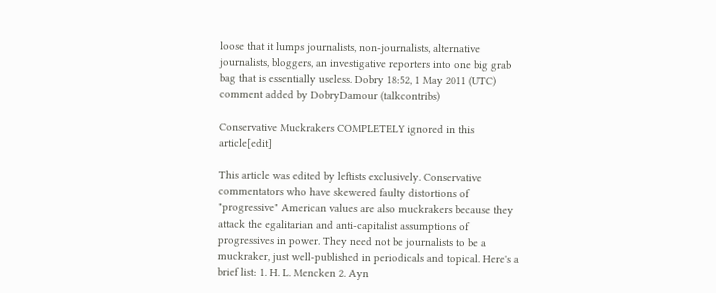loose that it lumps journalists, non-journalists, alternative journalists, bloggers, an investigative reporters into one big grab bag that is essentially useless. Dobry 18:52, 1 May 2011 (UTC) comment added by DobryDamour (talkcontribs)

Conservative Muckrakers COMPLETELY ignored in this article[edit]

This article was edited by leftists exclusively. Conservative commentators who have skewered faulty distortions of "progressive" American values are also muckrakers because they attack the egalitarian and anti-capitalist assumptions of progressives in power. They need not be journalists to be a muckraker, just well-published in periodicals and topical. Here's a brief list: 1. H. L. Mencken 2. Ayn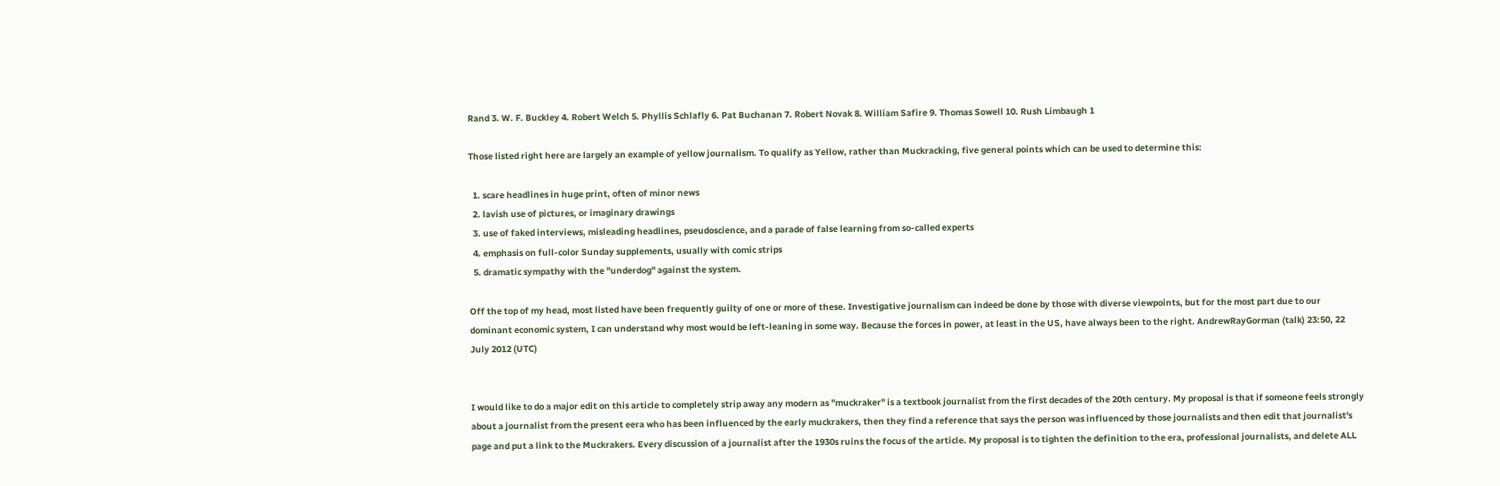Rand 3. W. F. Buckley 4. Robert Welch 5. Phyllis Schlafly 6. Pat Buchanan 7. Robert Novak 8. William Safire 9. Thomas Sowell 10. Rush Limbaugh 1

Those listed right here are largely an example of yellow journalism. To qualify as Yellow, rather than Muckracking, five general points which can be used to determine this:

  1. scare headlines in huge print, often of minor news
  2. lavish use of pictures, or imaginary drawings
  3. use of faked interviews, misleading headlines, pseudoscience, and a parade of false learning from so-called experts
  4. emphasis on full-color Sunday supplements, usually with comic strips
  5. dramatic sympathy with the "underdog" against the system.

Off the top of my head, most listed have been frequently guilty of one or more of these. Investigative journalism can indeed be done by those with diverse viewpoints, but for the most part due to our dominant economic system, I can understand why most would be left-leaning in some way. Because the forces in power, at least in the US, have always been to the right. AndrewRayGorman (talk) 23:50, 22 July 2012 (UTC)


I would like to do a major edit on this article to completely strip away any modern as "muckraker" is a textbook journalist from the first decades of the 20th century. My proposal is that if someone feels strongly about a journalist from the present eera who has been influenced by the early muckrakers, then they find a reference that says the person was influenced by those journalists and then edit that journalist's page and put a link to the Muckrakers. Every discussion of a journalist after the 1930s ruins the focus of the article. My proposal is to tighten the definition to the era, professional journalists, and delete ALL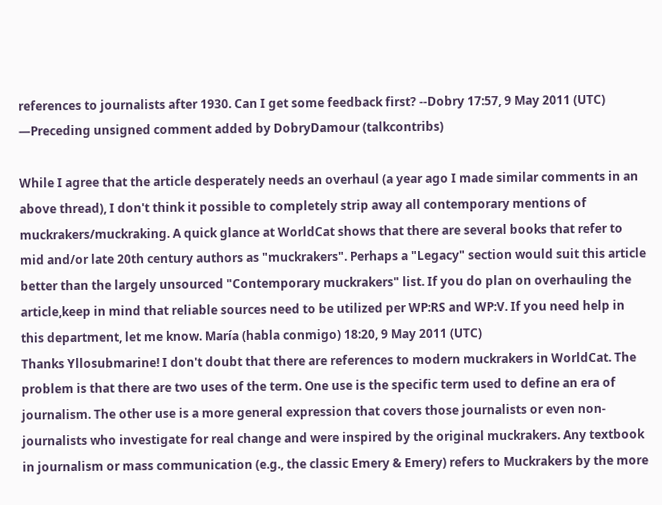references to journalists after 1930. Can I get some feedback first? --Dobry 17:57, 9 May 2011 (UTC) —Preceding unsigned comment added by DobryDamour (talkcontribs)

While I agree that the article desperately needs an overhaul (a year ago I made similar comments in an above thread), I don't think it possible to completely strip away all contemporary mentions of muckrakers/muckraking. A quick glance at WorldCat shows that there are several books that refer to mid and/or late 20th century authors as "muckrakers". Perhaps a "Legacy" section would suit this article better than the largely unsourced "Contemporary muckrakers" list. If you do plan on overhauling the article,keep in mind that reliable sources need to be utilized per WP:RS and WP:V. If you need help in this department, let me know. María (habla conmigo) 18:20, 9 May 2011 (UTC)
Thanks Yllosubmarine! I don't doubt that there are references to modern muckrakers in WorldCat. The problem is that there are two uses of the term. One use is the specific term used to define an era of journalism. The other use is a more general expression that covers those journalists or even non-journalists who investigate for real change and were inspired by the original muckrakers. Any textbook in journalism or mass communication (e.g., the classic Emery & Emery) refers to Muckrakers by the more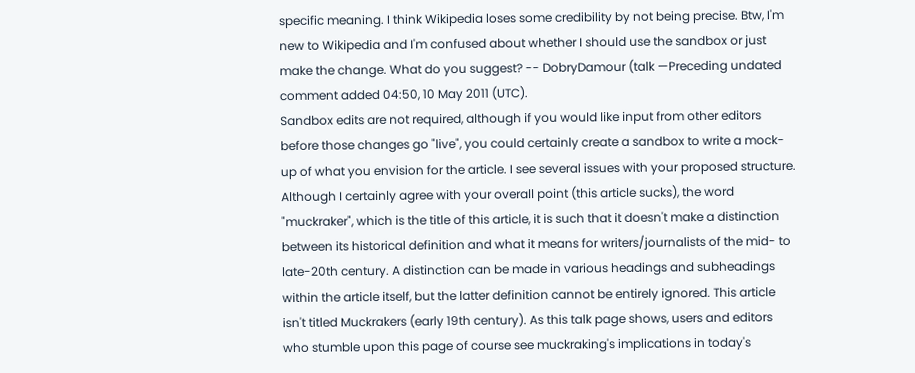specific meaning. I think Wikipedia loses some credibility by not being precise. Btw, I'm new to Wikipedia and I'm confused about whether I should use the sandbox or just make the change. What do you suggest? -- DobryDamour (talk —Preceding undated comment added 04:50, 10 May 2011 (UTC).
Sandbox edits are not required, although if you would like input from other editors before those changes go "live", you could certainly create a sandbox to write a mock-up of what you envision for the article. I see several issues with your proposed structure. Although I certainly agree with your overall point (this article sucks), the word "muckraker", which is the title of this article, it is such that it doesn't make a distinction between its historical definition and what it means for writers/journalists of the mid- to late-20th century. A distinction can be made in various headings and subheadings within the article itself, but the latter definition cannot be entirely ignored. This article isn't titled Muckrakers (early 19th century). As this talk page shows, users and editors who stumble upon this page of course see muckraking's implications in today's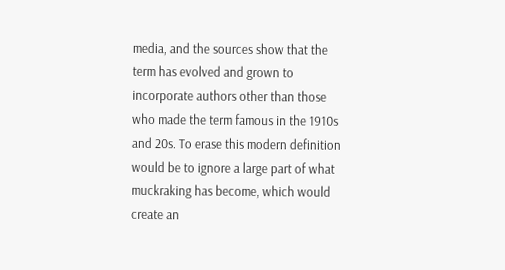media, and the sources show that the term has evolved and grown to incorporate authors other than those who made the term famous in the 1910s and 20s. To erase this modern definition would be to ignore a large part of what muckraking has become, which would create an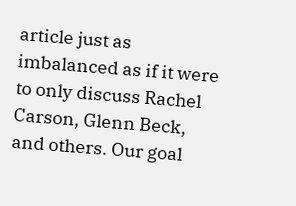article just as imbalanced as if it were to only discuss Rachel Carson, Glenn Beck, and others. Our goal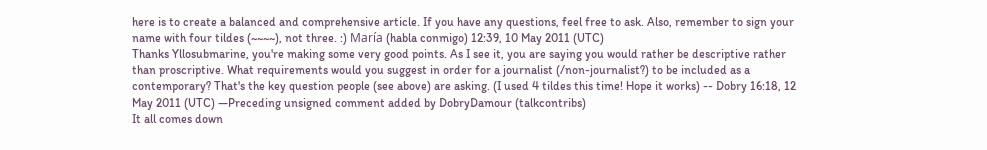here is to create a balanced and comprehensive article. If you have any questions, feel free to ask. Also, remember to sign your name with four tildes (~~~~), not three. :) María (habla conmigo) 12:39, 10 May 2011 (UTC)
Thanks Yllosubmarine, you're making some very good points. As I see it, you are saying you would rather be descriptive rather than proscriptive. What requirements would you suggest in order for a journalist (/non-journalist?) to be included as a contemporary? That's the key question people (see above) are asking. (I used 4 tildes this time! Hope it works) -- Dobry 16:18, 12 May 2011 (UTC) —Preceding unsigned comment added by DobryDamour (talkcontribs)
It all comes down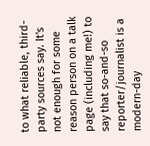to what reliable, third-party sources say. It's not enough for some reason person on a talk page (including me!) to say that so-and-so reporter/journalist is a modern-day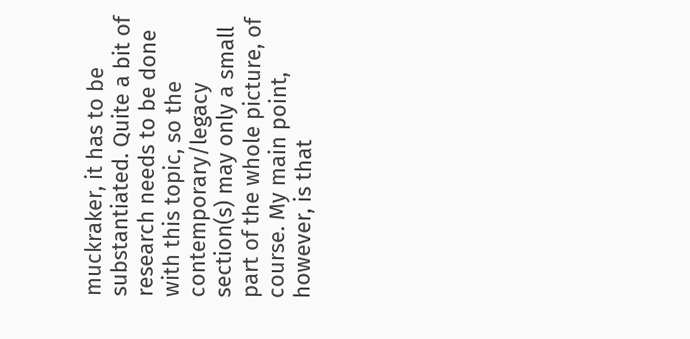muckraker, it has to be substantiated. Quite a bit of research needs to be done with this topic, so the contemporary/legacy section(s) may only a small part of the whole picture, of course. My main point, however, is that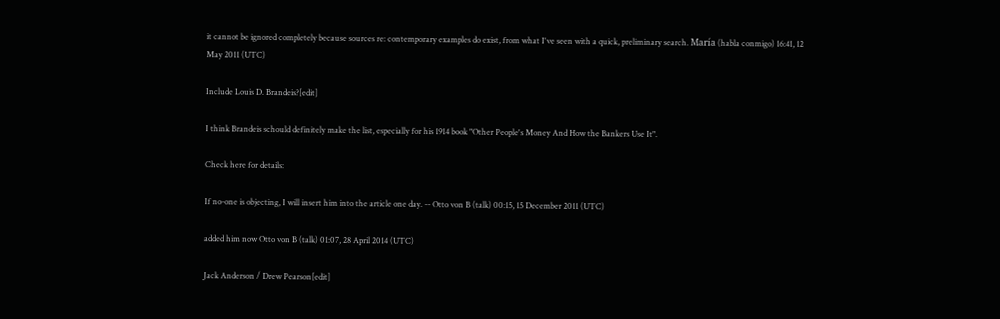it cannot be ignored completely because sources re: contemporary examples do exist, from what I've seen with a quick, preliminary search. María (habla conmigo) 16:41, 12 May 2011 (UTC)

Include Louis D. Brandeis?[edit]

I think Brandeis schould definitely make the list, especially for his 1914 book "Other People's Money And How the Bankers Use It".

Check here for details:

If no-one is objecting, I will insert him into the article one day. -- Otto von B (talk) 00:15, 15 December 2011 (UTC)

added him now Otto von B (talk) 01:07, 28 April 2014 (UTC)

Jack Anderson / Drew Pearson[edit]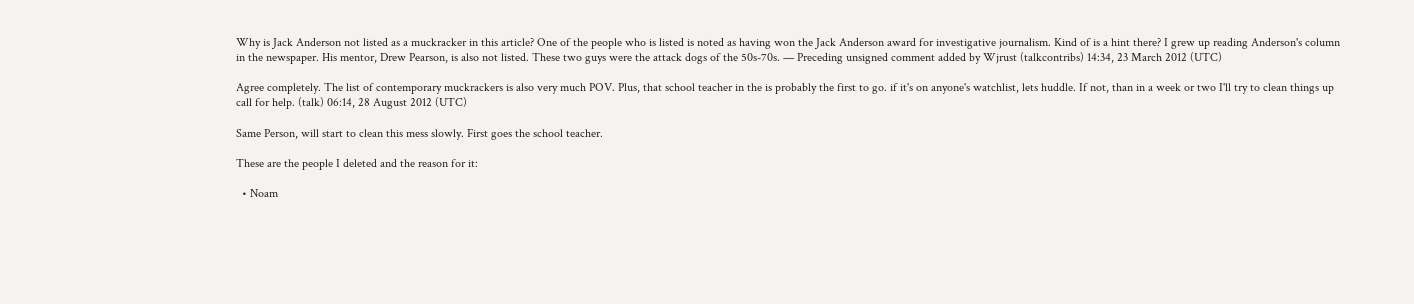Why is Jack Anderson not listed as a muckracker in this article? One of the people who is listed is noted as having won the Jack Anderson award for investigative journalism. Kind of is a hint there? I grew up reading Anderson's column in the newspaper. His mentor, Drew Pearson, is also not listed. These two guys were the attack dogs of the 50s-70s. — Preceding unsigned comment added by Wjrust (talkcontribs) 14:34, 23 March 2012 (UTC)

Agree completely. The list of contemporary muckrackers is also very much POV. Plus, that school teacher in the is probably the first to go. if it's on anyone's watchlist, lets huddle. If not, than in a week or two I'll try to clean things up call for help. (talk) 06:14, 28 August 2012 (UTC)

Same Person, will start to clean this mess slowly. First goes the school teacher.

These are the people I deleted and the reason for it:

  • Noam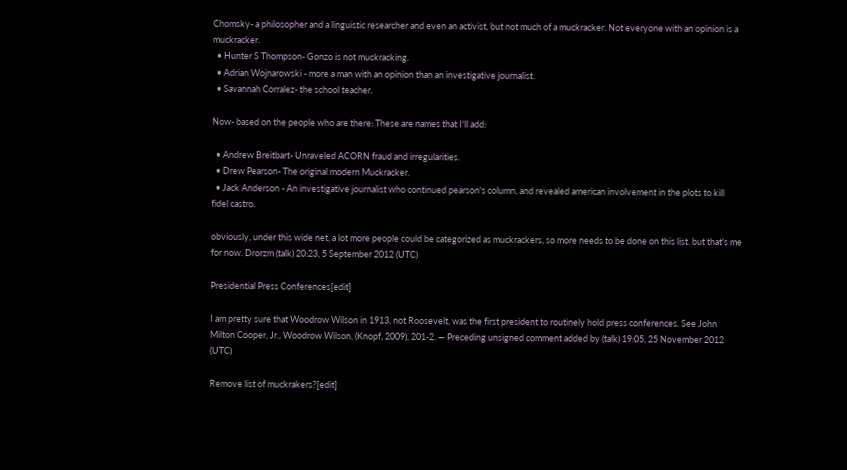Chomsky- a philosopher and a linguistic researcher and even an activist, but not much of a muckracker. Not everyone with an opinion is a muckracker.
  • Hunter S Thompson- Gonzo is not muckracking.
  • Adrian Wojnarowski - more a man with an opinion than an investigative journalist.
  • Savannah Corralez- the school teacher.

Now- based on the people who are there: These are names that I'll add:

  • Andrew Breitbart- Unraveled ACORN fraud and irregularities.
  • Drew Pearson- The original modern Muckracker.
  • Jack Anderson - An investigative journalist who continued pearson's column, and revealed american involvement in the plots to kill fidel castro.

obviously, under this wide net, a lot more people could be categorized as muckrackers, so more needs to be done on this list. but that's me for now. Drorzm (talk) 20:23, 5 September 2012 (UTC)

Presidential Press Conferences[edit]

I am pretty sure that Woodrow Wilson in 1913, not Roosevelt, was the first president to routinely hold press conferences. See John Milton Cooper, Jr., Woodrow Wilson, (Knopf, 2009), 201-2. — Preceding unsigned comment added by (talk) 19:05, 25 November 2012 (UTC)

Remove list of muckrakers?[edit]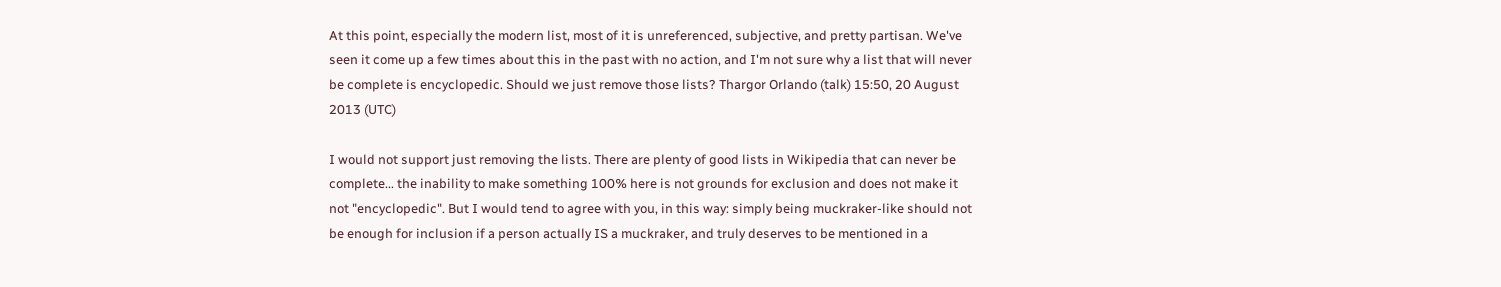At this point, especially the modern list, most of it is unreferenced, subjective, and pretty partisan. We've seen it come up a few times about this in the past with no action, and I'm not sure why a list that will never be complete is encyclopedic. Should we just remove those lists? Thargor Orlando (talk) 15:50, 20 August 2013 (UTC)

I would not support just removing the lists. There are plenty of good lists in Wikipedia that can never be complete... the inability to make something 100% here is not grounds for exclusion and does not make it not "encyclopedic". But I would tend to agree with you, in this way: simply being muckraker-like should not be enough for inclusion if a person actually IS a muckraker, and truly deserves to be mentioned in a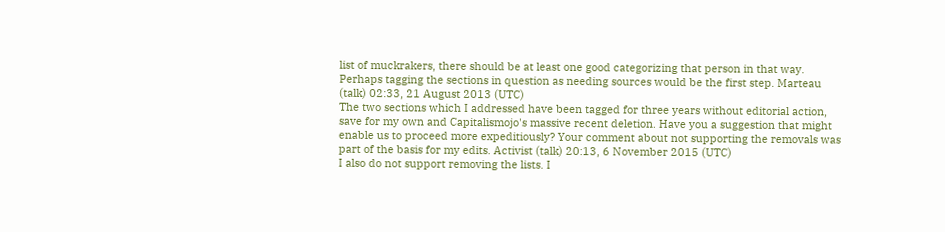list of muckrakers, there should be at least one good categorizing that person in that way. Perhaps tagging the sections in question as needing sources would be the first step. Marteau (talk) 02:33, 21 August 2013 (UTC)
The two sections which I addressed have been tagged for three years without editorial action, save for my own and Capitalismojo's massive recent deletion. Have you a suggestion that might enable us to proceed more expeditiously? Your comment about not supporting the removals was part of the basis for my edits. Activist (talk) 20:13, 6 November 2015 (UTC)
I also do not support removing the lists. I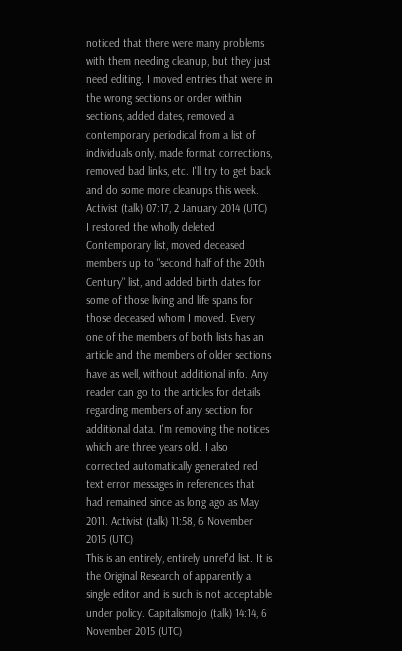noticed that there were many problems with them needing cleanup, but they just need editing. I moved entries that were in the wrong sections or order within sections, added dates, removed a contemporary periodical from a list of individuals only, made format corrections, removed bad links, etc. I'll try to get back and do some more cleanups this week. Activist (talk) 07:17, 2 January 2014 (UTC)
I restored the wholly deleted Contemporary list, moved deceased members up to "second half of the 20th Century" list, and added birth dates for some of those living and life spans for those deceased whom I moved. Every one of the members of both lists has an article and the members of older sections have as well, without additional info. Any reader can go to the articles for details regarding members of any section for additional data. I'm removing the notices which are three years old. I also corrected automatically generated red text error messages in references that had remained since as long ago as May 2011. Activist (talk) 11:58, 6 November 2015 (UTC)
This is an entirely, entirely unref'd list. It is the Original Research of apparently a single editor and is such is not acceptable under policy. Capitalismojo (talk) 14:14, 6 November 2015 (UTC)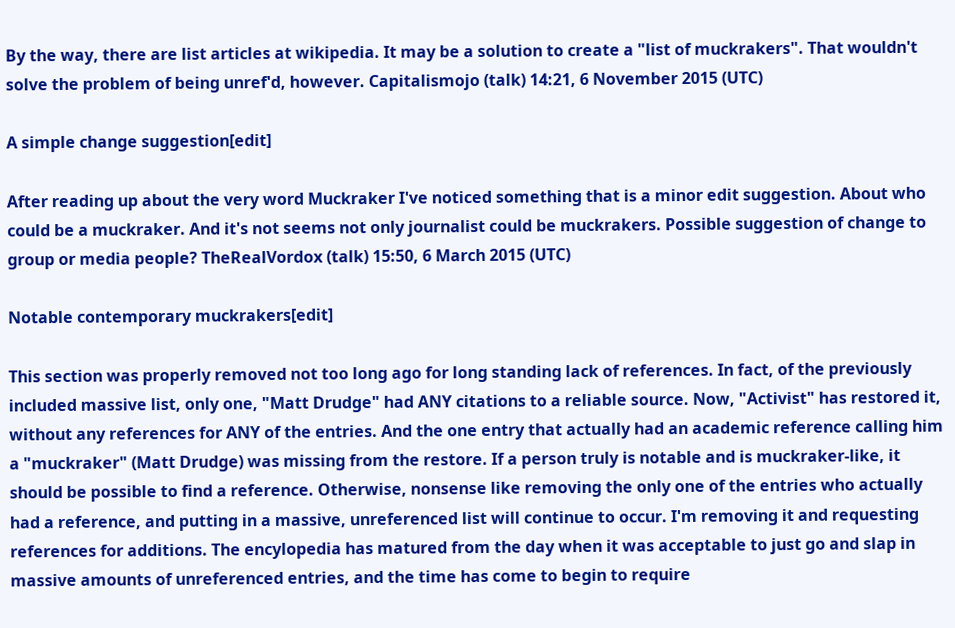By the way, there are list articles at wikipedia. It may be a solution to create a "list of muckrakers". That wouldn't solve the problem of being unref'd, however. Capitalismojo (talk) 14:21, 6 November 2015 (UTC)

A simple change suggestion[edit]

After reading up about the very word Muckraker I've noticed something that is a minor edit suggestion. About who could be a muckraker. And it's not seems not only journalist could be muckrakers. Possible suggestion of change to group or media people? TheRealVordox (talk) 15:50, 6 March 2015 (UTC)

Notable contemporary muckrakers[edit]

This section was properly removed not too long ago for long standing lack of references. In fact, of the previously included massive list, only one, "Matt Drudge" had ANY citations to a reliable source. Now, "Activist" has restored it, without any references for ANY of the entries. And the one entry that actually had an academic reference calling him a "muckraker" (Matt Drudge) was missing from the restore. If a person truly is notable and is muckraker-like, it should be possible to find a reference. Otherwise, nonsense like removing the only one of the entries who actually had a reference, and putting in a massive, unreferenced list will continue to occur. I'm removing it and requesting references for additions. The encylopedia has matured from the day when it was acceptable to just go and slap in massive amounts of unreferenced entries, and the time has come to begin to require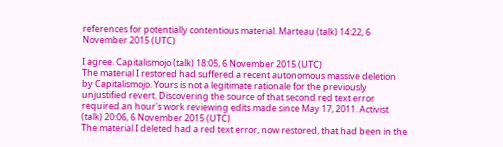references for potentially contentious material. Marteau (talk) 14:22, 6 November 2015 (UTC)

I agree. Capitalismojo (talk) 18:05, 6 November 2015 (UTC)
The material I restored had suffered a recent autonomous massive deletion by Capitalismojo. Yours is not a legitimate rationale for the previously unjustified revert. Discovering the source of that second red text error required an hour's work reviewing edits made since May 17, 2011. Activist (talk) 20:06, 6 November 2015 (UTC)
The material I deleted had a red text error, now restored, that had been in the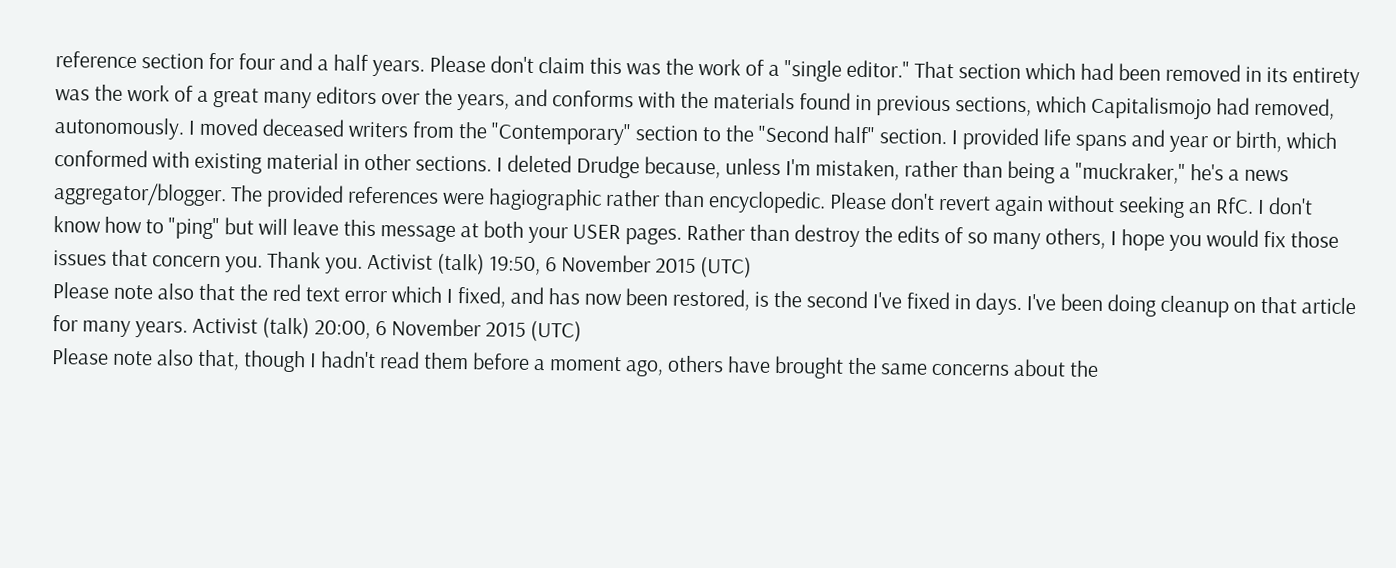reference section for four and a half years. Please don't claim this was the work of a "single editor." That section which had been removed in its entirety was the work of a great many editors over the years, and conforms with the materials found in previous sections, which Capitalismojo had removed, autonomously. I moved deceased writers from the "Contemporary" section to the "Second half" section. I provided life spans and year or birth, which conformed with existing material in other sections. I deleted Drudge because, unless I'm mistaken, rather than being a "muckraker," he's a news aggregator/blogger. The provided references were hagiographic rather than encyclopedic. Please don't revert again without seeking an RfC. I don't know how to "ping" but will leave this message at both your USER pages. Rather than destroy the edits of so many others, I hope you would fix those issues that concern you. Thank you. Activist (talk) 19:50, 6 November 2015 (UTC)
Please note also that the red text error which I fixed, and has now been restored, is the second I've fixed in days. I've been doing cleanup on that article for many years. Activist (talk) 20:00, 6 November 2015 (UTC)
Please note also that, though I hadn't read them before a moment ago, others have brought the same concerns about the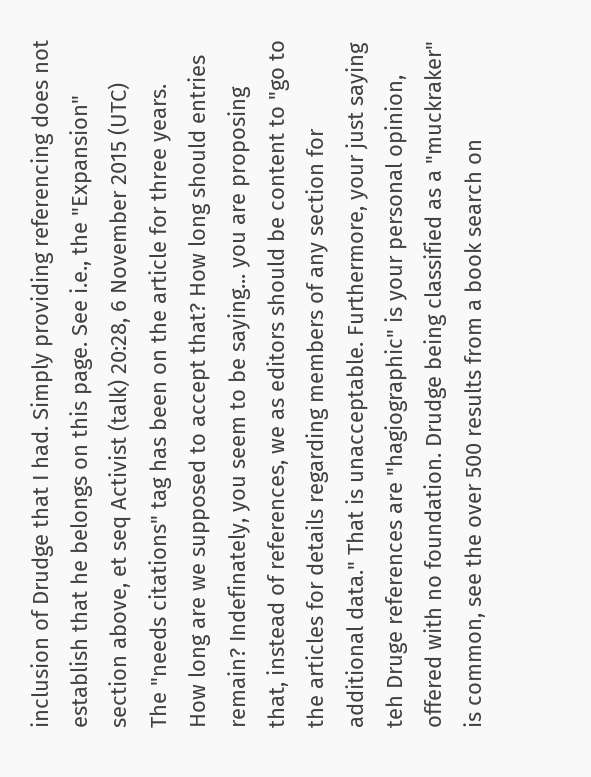inclusion of Drudge that I had. Simply providing referencing does not establish that he belongs on this page. See i.e., the "Expansion" section above, et seq Activist (talk) 20:28, 6 November 2015 (UTC)
The "needs citations" tag has been on the article for three years. How long are we supposed to accept that? How long should entries remain? Indefinately, you seem to be saying... you are proposing that, instead of references, we as editors should be content to "go to the articles for details regarding members of any section for additional data." That is unacceptable. Furthermore, your just saying teh Druge references are "hagiographic" is your personal opinion, offered with no foundation. Drudge being classified as a "muckraker" is common, see the over 500 results from a book search on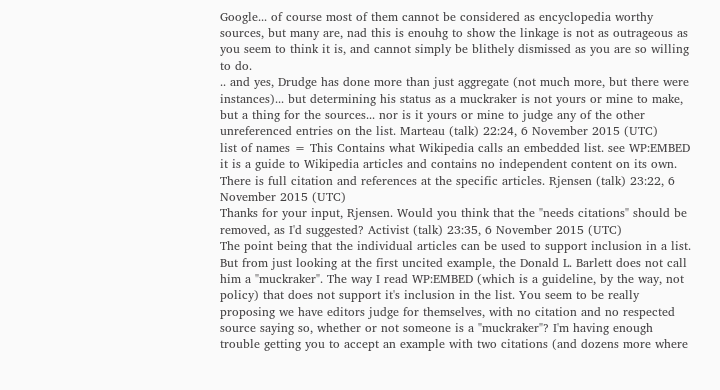Google... of course most of them cannot be considered as encyclopedia worthy sources, but many are, nad this is enouhg to show the linkage is not as outrageous as you seem to think it is, and cannot simply be blithely dismissed as you are so willing to do.
.. and yes, Drudge has done more than just aggregate (not much more, but there were instances)... but determining his status as a muckraker is not yours or mine to make, but a thing for the sources... nor is it yours or mine to judge any of the other unreferenced entries on the list. Marteau (talk) 22:24, 6 November 2015 (UTC)
list of names = This Contains what Wikipedia calls an embedded list. see WP:EMBED it is a guide to Wikipedia articles and contains no independent content on its own. There is full citation and references at the specific articles. Rjensen (talk) 23:22, 6 November 2015 (UTC)
Thanks for your input, Rjensen. Would you think that the "needs citations" should be removed, as I'd suggested? Activist (talk) 23:35, 6 November 2015 (UTC)
The point being that the individual articles can be used to support inclusion in a list. But from just looking at the first uncited example, the Donald L. Barlett does not call him a "muckraker". The way I read WP:EMBED (which is a guideline, by the way, not policy) that does not support it's inclusion in the list. You seem to be really proposing we have editors judge for themselves, with no citation and no respected source saying so, whether or not someone is a "muckraker"? I'm having enough trouble getting you to accept an example with two citations (and dozens more where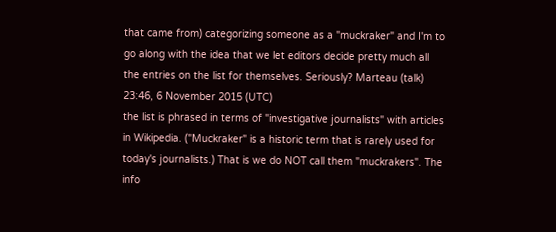that came from) categorizing someone as a "muckraker" and I'm to go along with the idea that we let editors decide pretty much all the entries on the list for themselves. Seriously? Marteau (talk) 23:46, 6 November 2015 (UTC)
the list is phrased in terms of "investigative journalists" with articles in Wikipedia. ("Muckraker" is a historic term that is rarely used for today's journalists.) That is we do NOT call them "muckrakers". The info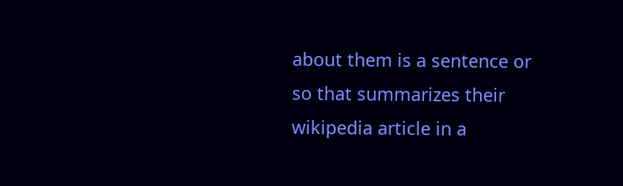about them is a sentence or so that summarizes their wikipedia article in a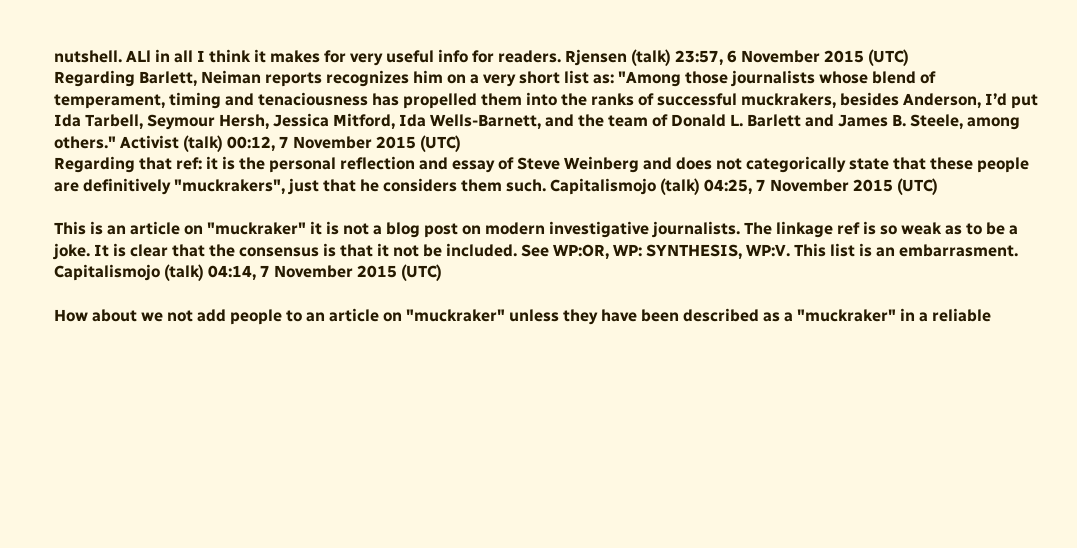nutshell. ALl in all I think it makes for very useful info for readers. Rjensen (talk) 23:57, 6 November 2015 (UTC)
Regarding Barlett, Neiman reports recognizes him on a very short list as: "Among those journalists whose blend of temperament, timing and tenaciousness has propelled them into the ranks of successful muckrakers, besides Anderson, I’d put Ida Tarbell, Seymour Hersh, Jessica Mitford, Ida Wells-Barnett, and the team of Donald L. Barlett and James B. Steele, among others." Activist (talk) 00:12, 7 November 2015 (UTC)
Regarding that ref: it is the personal reflection and essay of Steve Weinberg and does not categorically state that these people are definitively "muckrakers", just that he considers them such. Capitalismojo (talk) 04:25, 7 November 2015 (UTC)

This is an article on "muckraker" it is not a blog post on modern investigative journalists. The linkage ref is so weak as to be a joke. It is clear that the consensus is that it not be included. See WP:OR, WP: SYNTHESIS, WP:V. This list is an embarrasment. Capitalismojo (talk) 04:14, 7 November 2015 (UTC)

How about we not add people to an article on "muckraker" unless they have been described as a "muckraker" in a reliable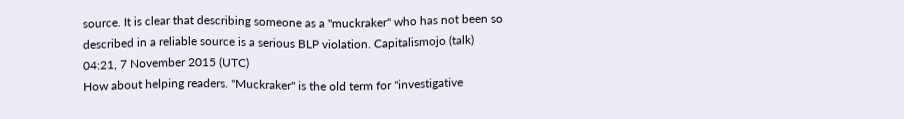source. It is clear that describing someone as a "muckraker" who has not been so described in a reliable source is a serious BLP violation. Capitalismojo (talk) 04:21, 7 November 2015 (UTC)
How about helping readers. "Muckraker" is the old term for "investigative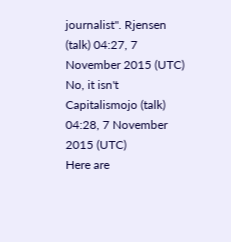journalist". Rjensen (talk) 04:27, 7 November 2015 (UTC)
No, it isn't Capitalismojo (talk) 04:28, 7 November 2015 (UTC)
Here are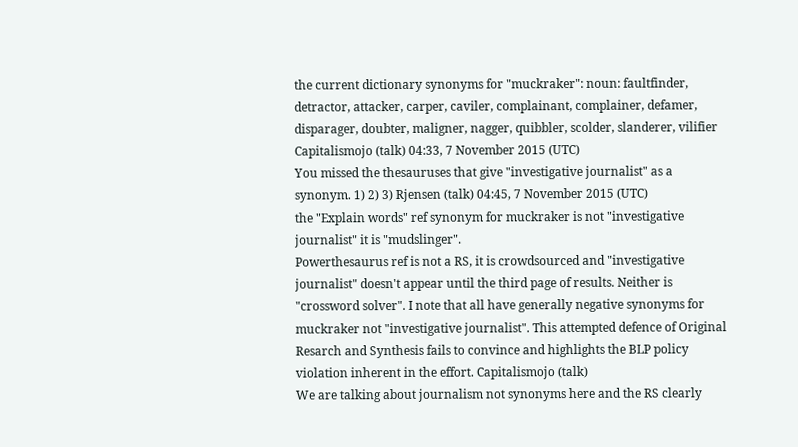the current dictionary synonyms for "muckraker": noun: faultfinder, detractor, attacker, carper, caviler, complainant, complainer, defamer, disparager, doubter, maligner, nagger, quibbler, scolder, slanderer, vilifier Capitalismojo (talk) 04:33, 7 November 2015 (UTC)
You missed the thesauruses that give "investigative journalist" as a synonym. 1) 2) 3) Rjensen (talk) 04:45, 7 November 2015 (UTC)
the "Explain words" ref synonym for muckraker is not "investigative journalist" it is "mudslinger".
Powerthesaurus ref is not a RS, it is crowdsourced and "investigative journalist" doesn't appear until the third page of results. Neither is "crossword solver". I note that all have generally negative synonyms for muckraker not "investigative journalist". This attempted defence of Original Resarch and Synthesis fails to convince and highlights the BLP policy violation inherent in the effort. Capitalismojo (talk)
We are talking about journalism not synonyms here and the RS clearly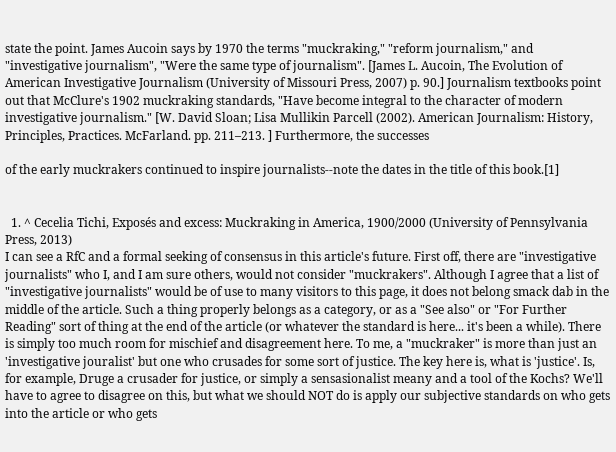state the point. James Aucoin says by 1970 the terms "muckraking," "reform journalism," and "investigative journalism", "Were the same type of journalism". [James L. Aucoin, The Evolution of American Investigative Journalism (University of Missouri Press, 2007) p. 90.] Journalism textbooks point out that McClure's 1902 muckraking standards, "Have become integral to the character of modern investigative journalism." [W. David Sloan; Lisa Mullikin Parcell (2002). American Journalism: History, Principles, Practices. McFarland. pp. 211–213. ] Furthermore, the successes

of the early muckrakers continued to inspire journalists--note the dates in the title of this book.[1]


  1. ^ Cecelia Tichi, Exposés and excess: Muckraking in America, 1900/2000 (University of Pennsylvania Press, 2013)
I can see a RfC and a formal seeking of consensus in this article's future. First off, there are "investigative journalists" who I, and I am sure others, would not consider "muckrakers". Although I agree that a list of "investigative journalists" would be of use to many visitors to this page, it does not belong smack dab in the middle of the article. Such a thing properly belongs as a category, or as a "See also" or "For Further Reading" sort of thing at the end of the article (or whatever the standard is here... it's been a while). There is simply too much room for mischief and disagreement here. To me, a "muckraker" is more than just an 'investigative jouralist' but one who crusades for some sort of justice. The key here is, what is 'justice'. Is, for example, Druge a crusader for justice, or simply a sensasionalist meany and a tool of the Kochs? We'll have to agree to disagree on this, but what we should NOT do is apply our subjective standards on who gets into the article or who gets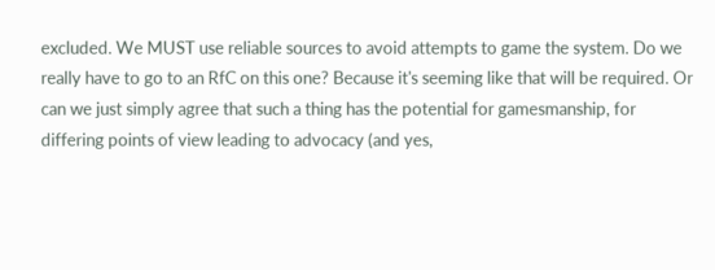excluded. We MUST use reliable sources to avoid attempts to game the system. Do we really have to go to an RfC on this one? Because it's seeming like that will be required. Or can we just simply agree that such a thing has the potential for gamesmanship, for differing points of view leading to advocacy (and yes,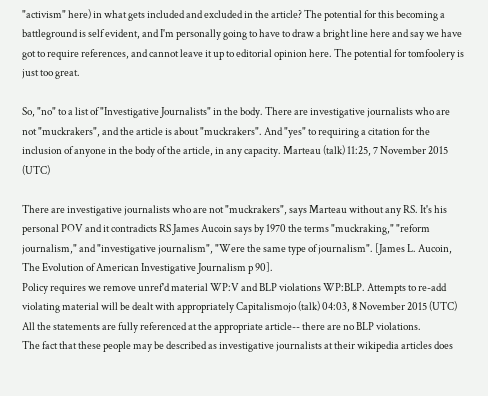"activism" here) in what gets included and excluded in the article? The potential for this becoming a battleground is self evident, and I'm personally going to have to draw a bright line here and say we have got to require references, and cannot leave it up to editorial opinion here. The potential for tomfoolery is just too great.

So, "no" to a list of "Investigative Journalists" in the body. There are investigative journalists who are not "muckrakers", and the article is about "muckrakers". And "yes" to requiring a citation for the inclusion of anyone in the body of the article, in any capacity. Marteau (talk) 11:25, 7 November 2015 (UTC)

There are investigative journalists who are not "muckrakers", says Marteau without any RS. It's his personal POV and it contradicts RS James Aucoin says by 1970 the terms "muckraking," "reform journalism," and "investigative journalism", "Were the same type of journalism". [James L. Aucoin, The Evolution of American Investigative Journalism p 90].
Policy requires we remove unref'd material WP:V and BLP violations WP:BLP. Attempts to re-add violating material will be dealt with appropriately Capitalismojo (talk) 04:03, 8 November 2015 (UTC)
All the statements are fully referenced at the appropriate article-- there are no BLP violations.
The fact that these people may be described as investigative journalists at their wikipedia articles does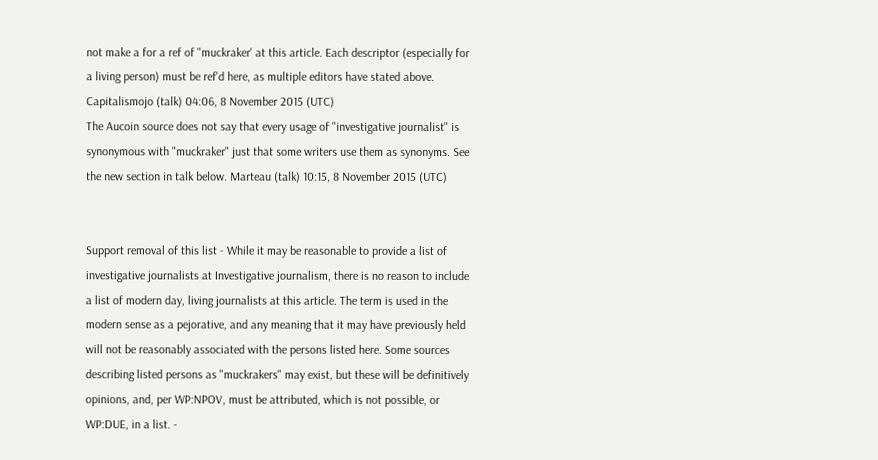not make a for a ref of "muckraker' at this article. Each descriptor (especially for a living person) must be ref'd here, as multiple editors have stated above. Capitalismojo (talk) 04:06, 8 November 2015 (UTC)
The Aucoin source does not say that every usage of "investigative journalist" is synonymous with "muckraker" just that some writers use them as synonyms. See the new section in talk below. Marteau (talk) 10:15, 8 November 2015 (UTC)


Support removal of this list - While it may be reasonable to provide a list of investigative journalists at Investigative journalism, there is no reason to include a list of modern day, living journalists at this article. The term is used in the modern sense as a pejorative, and any meaning that it may have previously held will not be reasonably associated with the persons listed here. Some sources describing listed persons as "muckrakers" may exist, but these will be definitively opinions, and, per WP:NPOV, must be attributed, which is not possible, or WP:DUE, in a list. -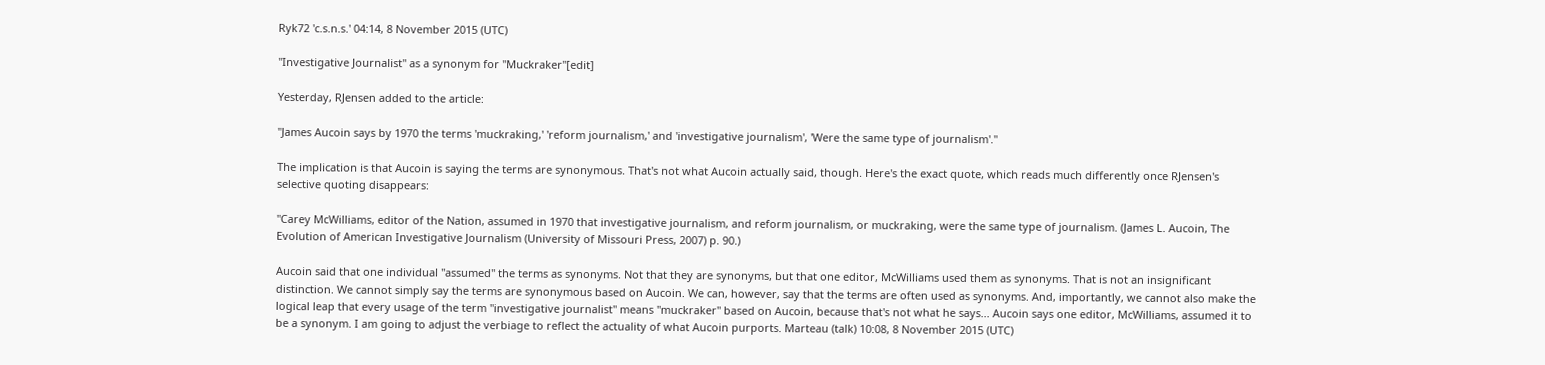Ryk72 'c.s.n.s.' 04:14, 8 November 2015 (UTC)

"Investigative Journalist" as a synonym for "Muckraker"[edit]

Yesterday, RJensen added to the article:

"James Aucoin says by 1970 the terms 'muckraking,' 'reform journalism,' and 'investigative journalism', 'Were the same type of journalism'."

The implication is that Aucoin is saying the terms are synonymous. That's not what Aucoin actually said, though. Here's the exact quote, which reads much differently once RJensen's selective quoting disappears:

"Carey McWilliams, editor of the Nation, assumed in 1970 that investigative journalism, and reform journalism, or muckraking, were the same type of journalism. (James L. Aucoin, The Evolution of American Investigative Journalism (University of Missouri Press, 2007) p. 90.)

Aucoin said that one individual "assumed" the terms as synonyms. Not that they are synonyms, but that one editor, McWilliams used them as synonyms. That is not an insignificant distinction. We cannot simply say the terms are synonymous based on Aucoin. We can, however, say that the terms are often used as synonyms. And, importantly, we cannot also make the logical leap that every usage of the term "investigative journalist" means "muckraker" based on Aucoin, because that's not what he says... Aucoin says one editor, McWilliams, assumed it to be a synonym. I am going to adjust the verbiage to reflect the actuality of what Aucoin purports. Marteau (talk) 10:08, 8 November 2015 (UTC)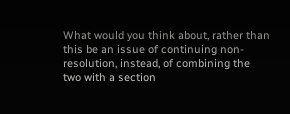What would you think about, rather than this be an issue of continuing non-resolution, instead, of combining the two with a section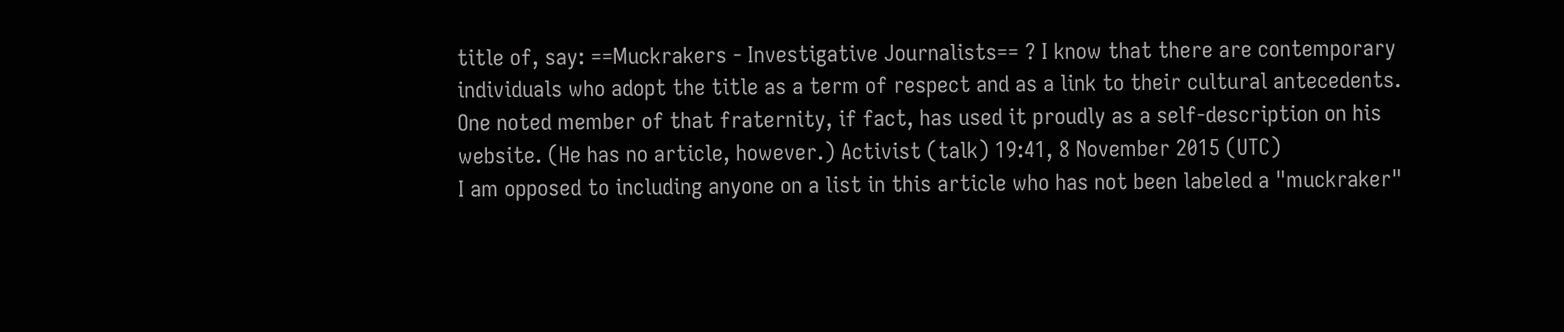title of, say: ==Muckrakers - Investigative Journalists== ? I know that there are contemporary individuals who adopt the title as a term of respect and as a link to their cultural antecedents. One noted member of that fraternity, if fact, has used it proudly as a self-description on his website. (He has no article, however.) Activist (talk) 19:41, 8 November 2015 (UTC)
I am opposed to including anyone on a list in this article who has not been labeled a "muckraker"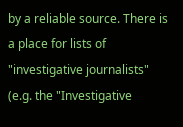by a reliable source. There is a place for lists of "investigative journalists" (e.g. the "Investigative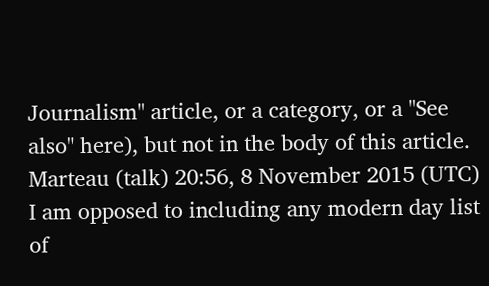Journalism" article, or a category, or a "See also" here), but not in the body of this article. Marteau (talk) 20:56, 8 November 2015 (UTC)
I am opposed to including any modern day list of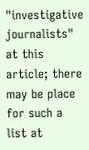"investigative journalists" at this article; there may be place for such a list at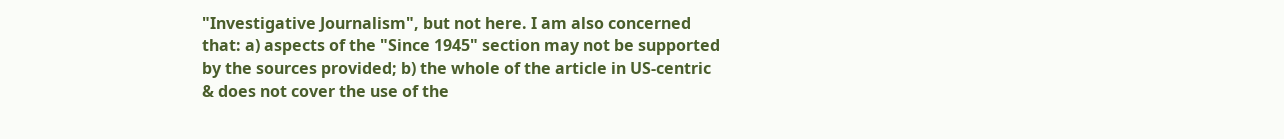"Investigative Journalism", but not here. I am also concerned that: a) aspects of the "Since 1945" section may not be supported by the sources provided; b) the whole of the article in US-centric & does not cover the use of the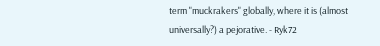term "muckrakers" globally, where it is (almost universally?) a pejorative. - Ryk72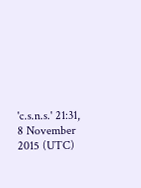'c.s.n.s.' 21:31, 8 November 2015 (UTC)